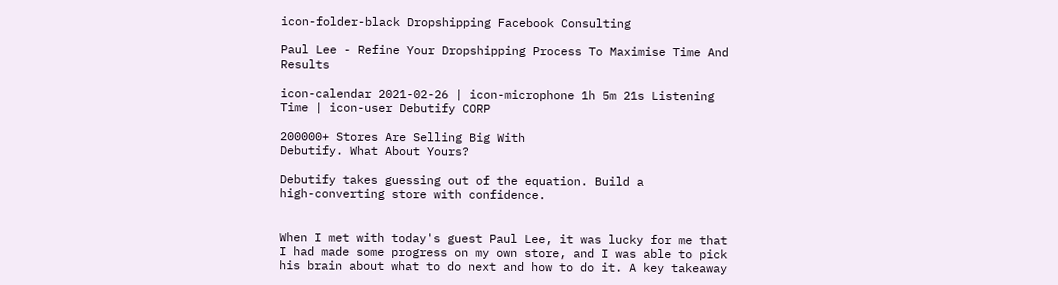icon-folder-black Dropshipping Facebook Consulting

Paul Lee - Refine Your Dropshipping Process To Maximise Time And Results

icon-calendar 2021-02-26 | icon-microphone 1h 5m 21s Listening Time | icon-user Debutify CORP

200000+ Stores Are Selling Big With
Debutify. What About Yours?

Debutify takes guessing out of the equation. Build a
high-converting store with confidence.


When I met with today's guest Paul Lee, it was lucky for me that I had made some progress on my own store, and I was able to pick his brain about what to do next and how to do it. A key takeaway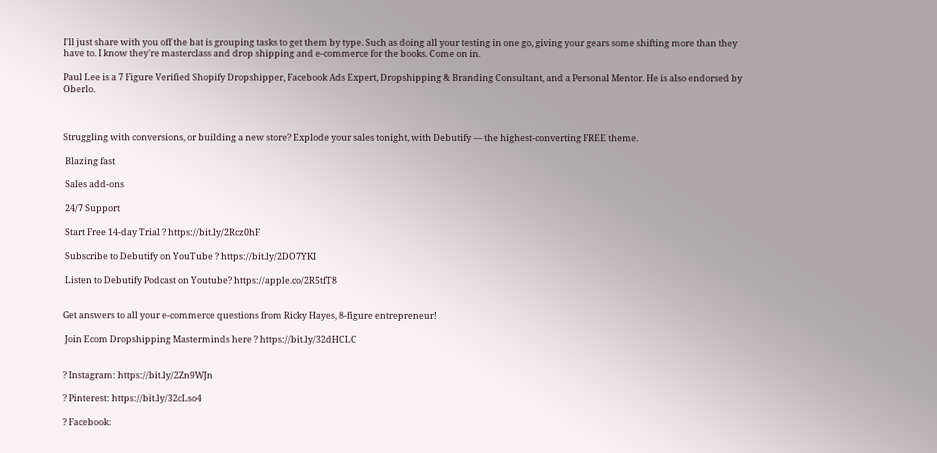I'll just share with you off the bat is grouping tasks to get them by type. Such as doing all your testing in one go, giving your gears some shifting more than they have to. I know they're masterclass and drop shipping and e-commerce for the books. Come on in.

Paul Lee is a 7 Figure Verified Shopify Dropshipper, Facebook Ads Expert, Dropshipping & Branding Consultant, and a Personal Mentor. He is also endorsed by Oberlo.



Struggling with conversions, or building a new store? Explode your sales tonight, with Debutify — the highest-converting FREE theme.

 Blazing fast

 Sales add-ons

 24/7 Support

 Start Free 14-day Trial ? https://bit.ly/2Rcz0hF

 Subscribe to Debutify on YouTube ? https://bit.ly/2DO7YKI

 Listen to Debutify Podcast on Youtube? https://apple.co/2R5tfT8


Get answers to all your e-commerce questions from Ricky Hayes, 8-figure entrepreneur!

 Join Ecom Dropshipping Masterminds here ? https://bit.ly/32dHCLC


? Instagram: https://bit.ly/2Zn9WJn

? Pinterest: https://bit.ly/32cLso4

? Facebook: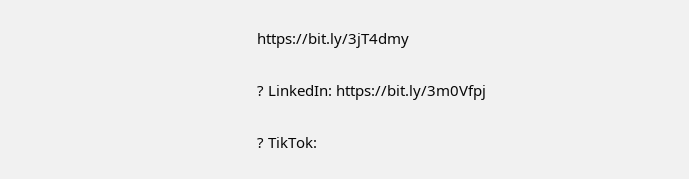https://bit.ly/3jT4dmy

? LinkedIn: https://bit.ly/3m0Vfpj

? TikTok: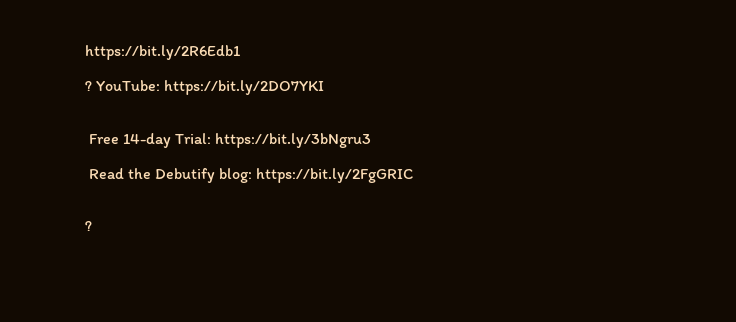https://bit.ly/2R6Edb1

? YouTube: https://bit.ly/2DO7YKI


 Free 14-day Trial: https://bit.ly/3bNgru3

 Read the Debutify blog: https://bit.ly/2FgGRIC


?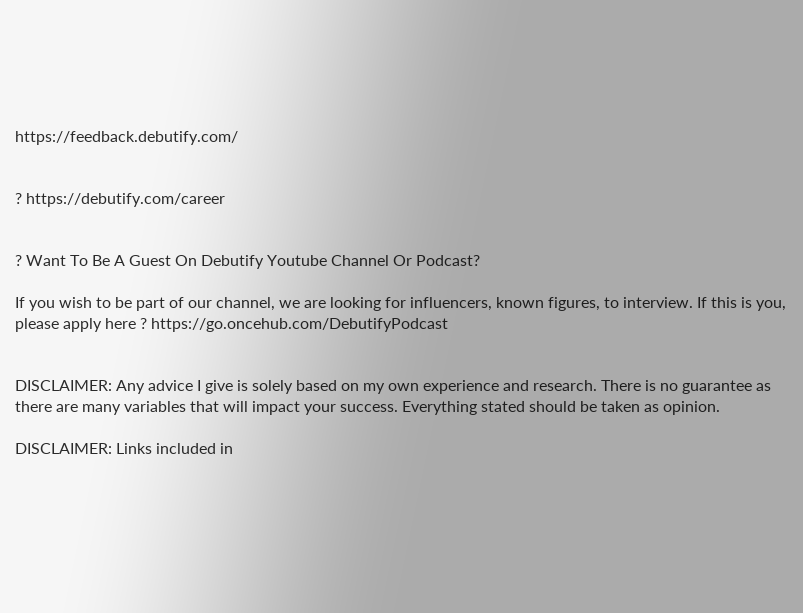https://feedback.debutify.com/


? https://debutify.com/career


? Want To Be A Guest On Debutify Youtube Channel Or Podcast?

If you wish to be part of our channel, we are looking for influencers, known figures, to interview. If this is you, please apply here ? https://go.oncehub.com/DebutifyPodcast


DISCLAIMER: Any advice I give is solely based on my own experience and research. There is no guarantee as there are many variables that will impact your success. Everything stated should be taken as opinion.

DISCLAIMER: Links included in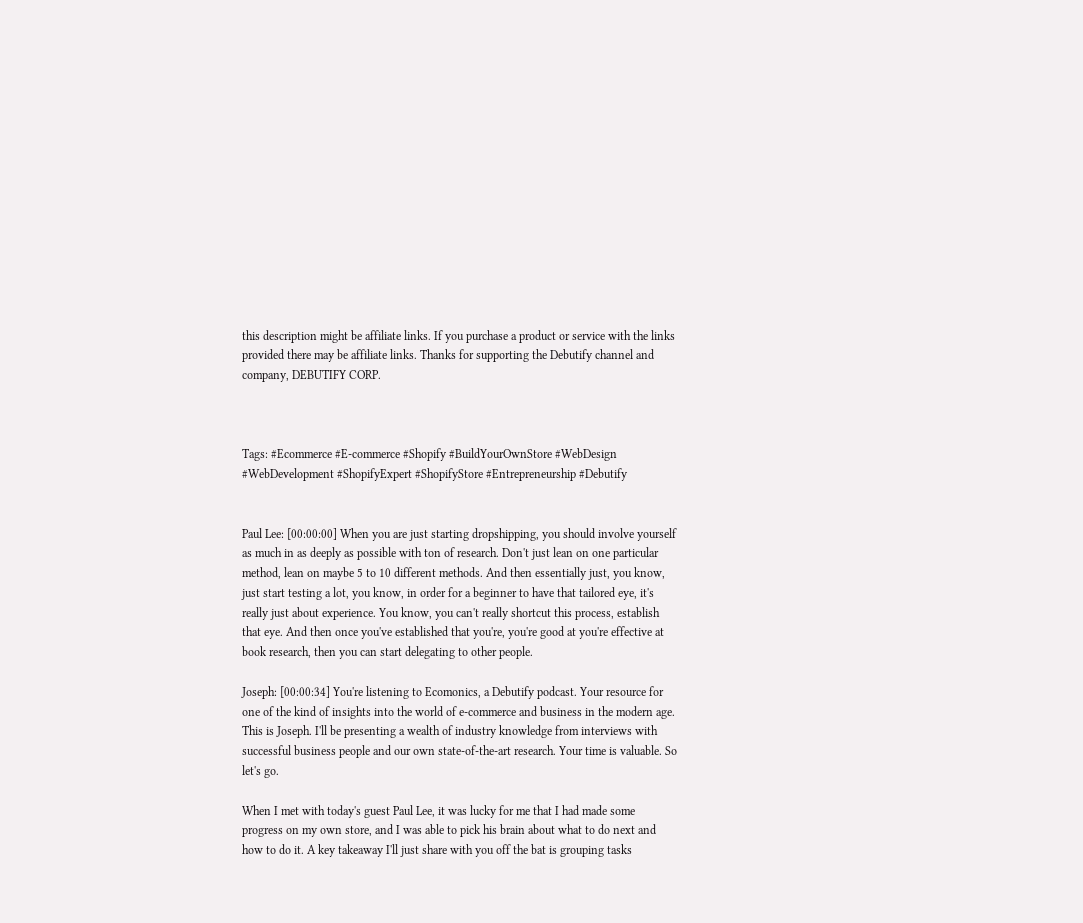this description might be affiliate links. If you purchase a product or service with the links provided there may be affiliate links. Thanks for supporting the Debutify channel and company, DEBUTIFY CORP.



Tags: #Ecommerce #E-commerce #Shopify #BuildYourOwnStore #WebDesign #WebDevelopment #ShopifyExpert #ShopifyStore #Entrepreneurship #Debutify


Paul Lee: [00:00:00] When you are just starting dropshipping, you should involve yourself as much in as deeply as possible with ton of research. Don't just lean on one particular method, lean on maybe 5 to 10 different methods. And then essentially just, you know, just start testing a lot, you know, in order for a beginner to have that tailored eye, it's really just about experience. You know, you can't really shortcut this process, establish that eye. And then once you've established that you're, you're good at you're effective at book research, then you can start delegating to other people.

Joseph: [00:00:34] You're listening to Ecomonics, a Debutify podcast. Your resource for one of the kind of insights into the world of e-commerce and business in the modern age. This is Joseph. I'll be presenting a wealth of industry knowledge from interviews with successful business people and our own state-of-the-art research. Your time is valuable. So let's go.

When I met with today's guest Paul Lee, it was lucky for me that I had made some progress on my own store, and I was able to pick his brain about what to do next and how to do it. A key takeaway I'll just share with you off the bat is grouping tasks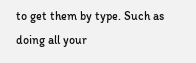to get them by type. Such as doing all your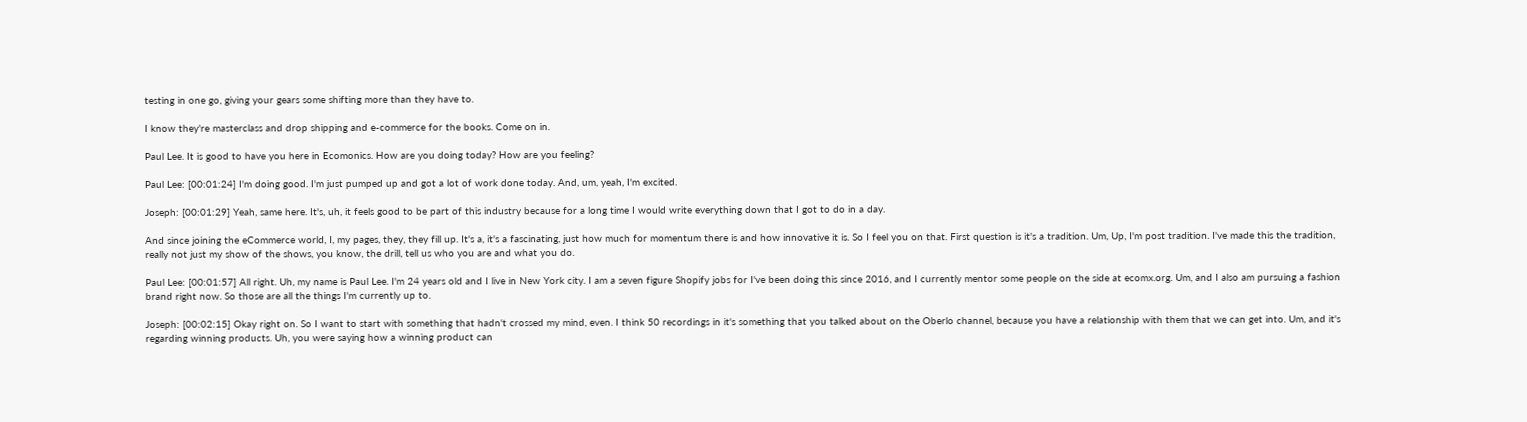testing in one go, giving your gears some shifting more than they have to.

I know they're masterclass and drop shipping and e-commerce for the books. Come on in.

Paul Lee. It is good to have you here in Ecomonics. How are you doing today? How are you feeling?

Paul Lee: [00:01:24] I'm doing good. I'm just pumped up and got a lot of work done today. And, um, yeah, I'm excited.

Joseph: [00:01:29] Yeah, same here. It's, uh, it feels good to be part of this industry because for a long time I would write everything down that I got to do in a day.

And since joining the eCommerce world, I, my pages, they, they fill up. It's a, it's a fascinating, just how much for momentum there is and how innovative it is. So I feel you on that. First question is it's a tradition. Um, Up, I'm post tradition. I've made this the tradition, really not just my show of the shows, you know, the drill, tell us who you are and what you do.

Paul Lee: [00:01:57] All right. Uh, my name is Paul Lee. I'm 24 years old and I live in New York city. I am a seven figure Shopify jobs for I've been doing this since 2016, and I currently mentor some people on the side at ecomx.org. Um, and I also am pursuing a fashion brand right now. So those are all the things I'm currently up to.

Joseph: [00:02:15] Okay right on. So I want to start with something that hadn't crossed my mind, even. I think 50 recordings in it's something that you talked about on the Oberlo channel, because you have a relationship with them that we can get into. Um, and it's regarding winning products. Uh, you were saying how a winning product can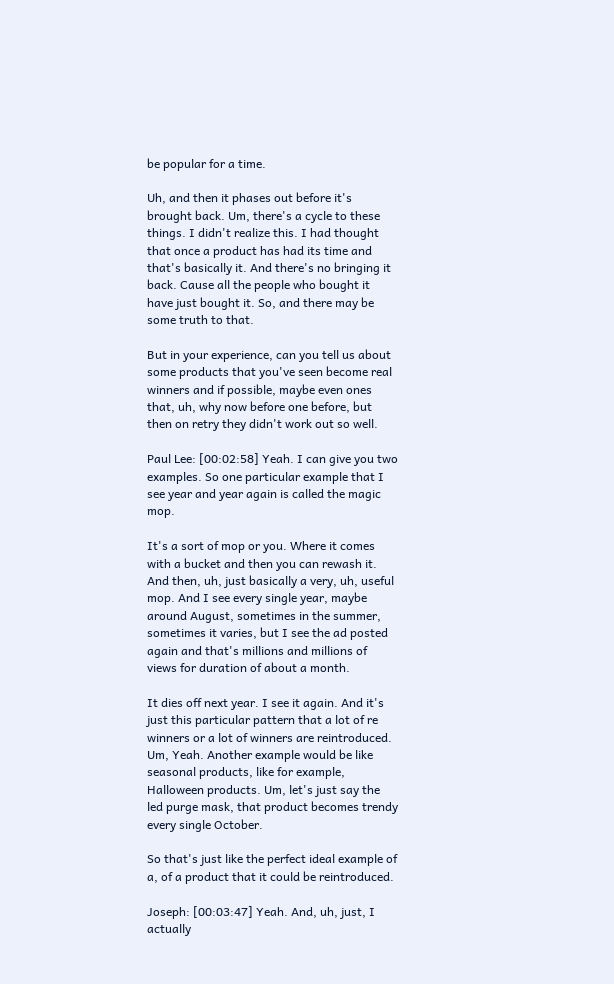be popular for a time.

Uh, and then it phases out before it's brought back. Um, there's a cycle to these things. I didn't realize this. I had thought that once a product has had its time and that's basically it. And there's no bringing it back. Cause all the people who bought it have just bought it. So, and there may be some truth to that.

But in your experience, can you tell us about some products that you've seen become real winners and if possible, maybe even ones that, uh, why now before one before, but then on retry they didn't work out so well.

Paul Lee: [00:02:58] Yeah. I can give you two examples. So one particular example that I see year and year again is called the magic mop.

It's a sort of mop or you. Where it comes with a bucket and then you can rewash it. And then, uh, just basically a very, uh, useful mop. And I see every single year, maybe around August, sometimes in the summer, sometimes it varies, but I see the ad posted again and that's millions and millions of views for duration of about a month.

It dies off next year. I see it again. And it's just this particular pattern that a lot of re winners or a lot of winners are reintroduced. Um, Yeah. Another example would be like seasonal products, like for example, Halloween products. Um, let's just say the led purge mask, that product becomes trendy every single October.

So that's just like the perfect ideal example of a, of a product that it could be reintroduced.

Joseph: [00:03:47] Yeah. And, uh, just, I actually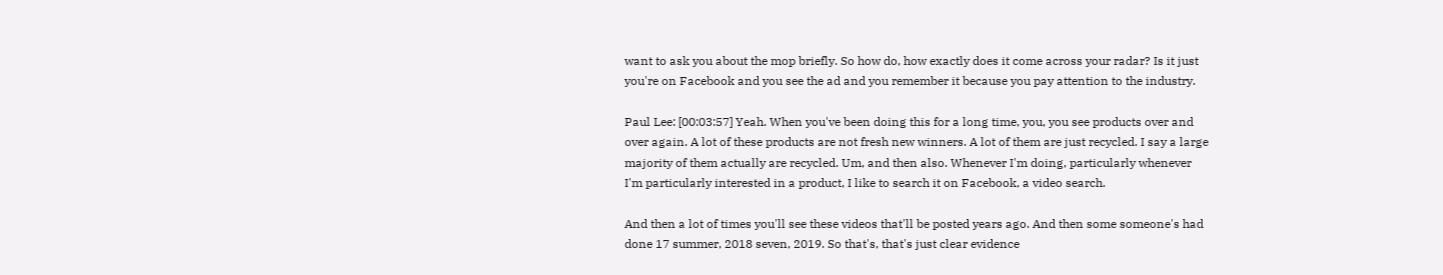want to ask you about the mop briefly. So how do, how exactly does it come across your radar? Is it just you're on Facebook and you see the ad and you remember it because you pay attention to the industry.

Paul Lee: [00:03:57] Yeah. When you've been doing this for a long time, you, you see products over and over again. A lot of these products are not fresh new winners. A lot of them are just recycled. I say a large majority of them actually are recycled. Um, and then also. Whenever I'm doing, particularly whenever I'm particularly interested in a product, I like to search it on Facebook, a video search.

And then a lot of times you'll see these videos that'll be posted years ago. And then some someone's had done 17 summer, 2018 seven, 2019. So that's, that's just clear evidence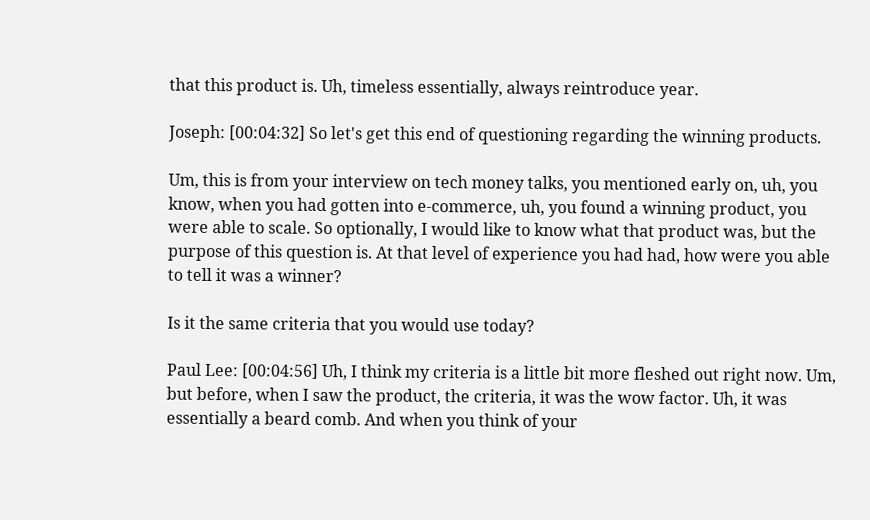that this product is. Uh, timeless essentially, always reintroduce year.

Joseph: [00:04:32] So let's get this end of questioning regarding the winning products.

Um, this is from your interview on tech money talks, you mentioned early on, uh, you know, when you had gotten into e-commerce, uh, you found a winning product, you were able to scale. So optionally, I would like to know what that product was, but the purpose of this question is. At that level of experience you had had, how were you able to tell it was a winner?

Is it the same criteria that you would use today?

Paul Lee: [00:04:56] Uh, I think my criteria is a little bit more fleshed out right now. Um, but before, when I saw the product, the criteria, it was the wow factor. Uh, it was essentially a beard comb. And when you think of your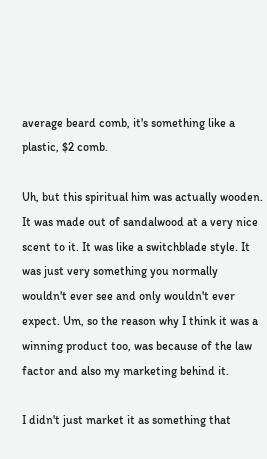average beard comb, it's something like a plastic, $2 comb.

Uh, but this spiritual him was actually wooden. It was made out of sandalwood at a very nice scent to it. It was like a switchblade style. It was just very something you normally wouldn't ever see and only wouldn't ever expect. Um, so the reason why I think it was a winning product too, was because of the law factor and also my marketing behind it.

I didn't just market it as something that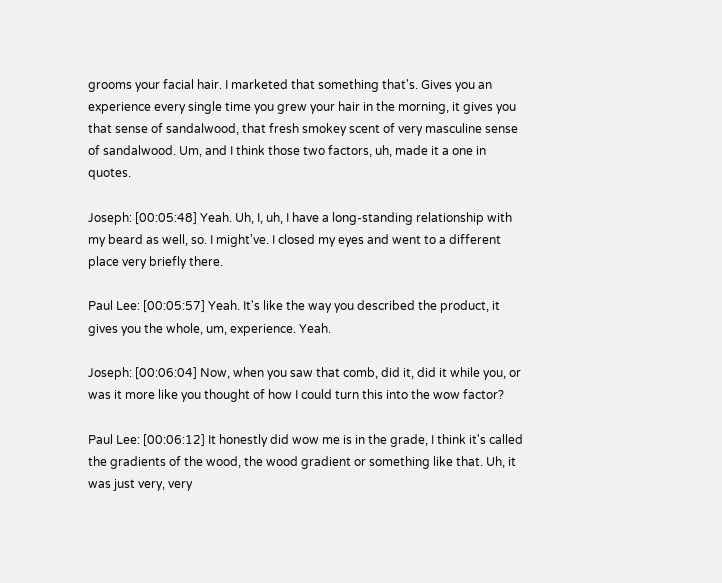grooms your facial hair. I marketed that something that's. Gives you an experience every single time you grew your hair in the morning, it gives you that sense of sandalwood, that fresh smokey scent of very masculine sense of sandalwood. Um, and I think those two factors, uh, made it a one in quotes.

Joseph: [00:05:48] Yeah. Uh, I, uh, I have a long-standing relationship with my beard as well, so. I might've. I closed my eyes and went to a different place very briefly there.

Paul Lee: [00:05:57] Yeah. It's like the way you described the product, it gives you the whole, um, experience. Yeah.

Joseph: [00:06:04] Now, when you saw that comb, did it, did it while you, or was it more like you thought of how I could turn this into the wow factor?

Paul Lee: [00:06:12] It honestly did wow me is in the grade, I think it's called the gradients of the wood, the wood gradient or something like that. Uh, it was just very, very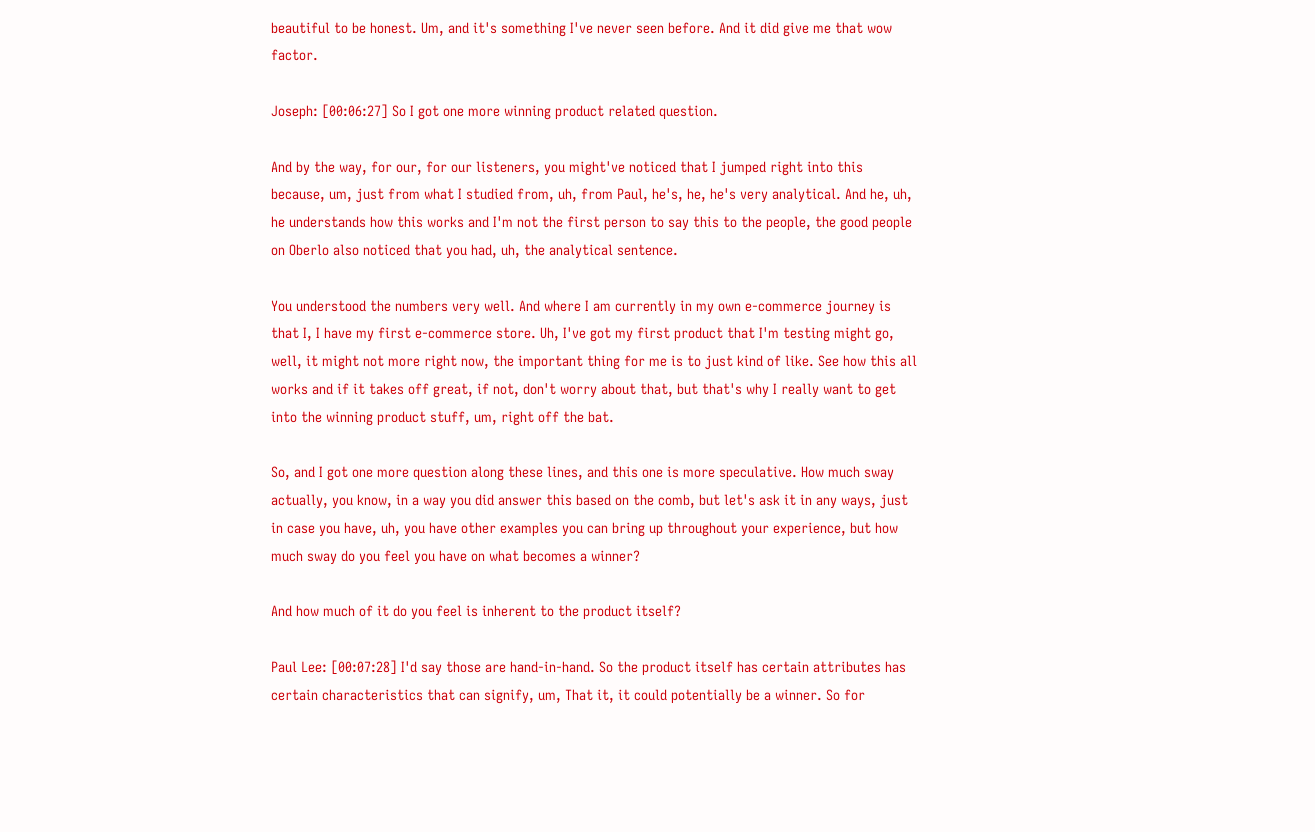beautiful to be honest. Um, and it's something I've never seen before. And it did give me that wow factor.

Joseph: [00:06:27] So I got one more winning product related question.

And by the way, for our, for our listeners, you might've noticed that I jumped right into this because, um, just from what I studied from, uh, from Paul, he's, he, he's very analytical. And he, uh, he understands how this works and I'm not the first person to say this to the people, the good people on Oberlo also noticed that you had, uh, the analytical sentence.

You understood the numbers very well. And where I am currently in my own e-commerce journey is that I, I have my first e-commerce store. Uh, I've got my first product that I'm testing might go, well, it might not more right now, the important thing for me is to just kind of like. See how this all works and if it takes off great, if not, don't worry about that, but that's why I really want to get into the winning product stuff, um, right off the bat.

So, and I got one more question along these lines, and this one is more speculative. How much sway actually, you know, in a way you did answer this based on the comb, but let's ask it in any ways, just in case you have, uh, you have other examples you can bring up throughout your experience, but how much sway do you feel you have on what becomes a winner?

And how much of it do you feel is inherent to the product itself?

Paul Lee: [00:07:28] I'd say those are hand-in-hand. So the product itself has certain attributes has certain characteristics that can signify, um, That it, it could potentially be a winner. So for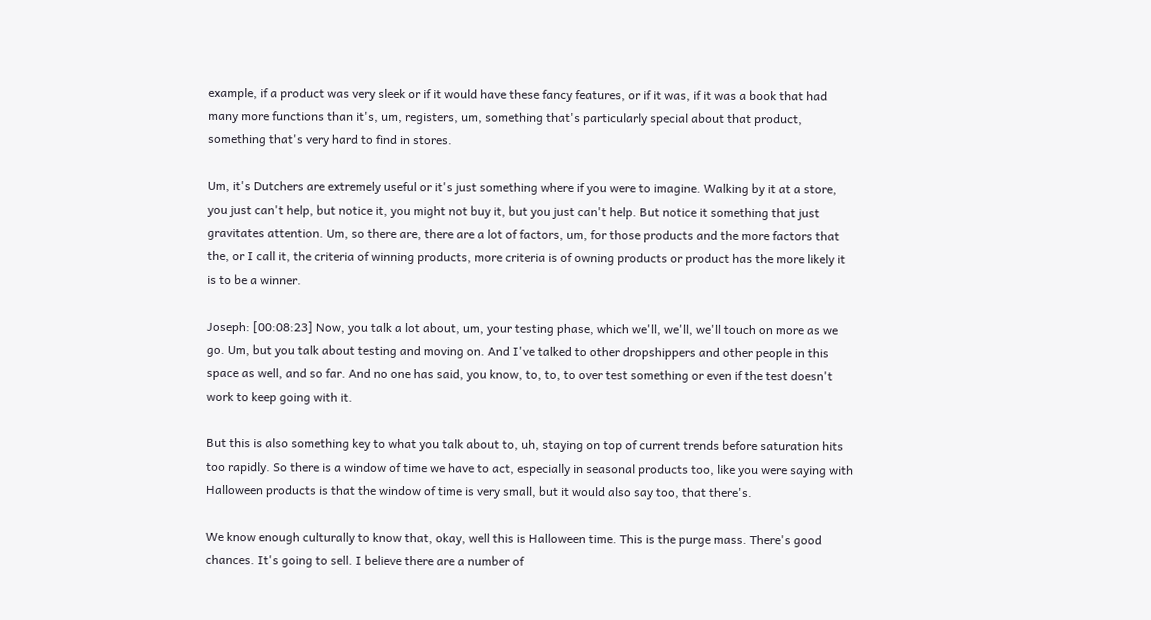example, if a product was very sleek or if it would have these fancy features, or if it was, if it was a book that had many more functions than it's, um, registers, um, something that's particularly special about that product, something that's very hard to find in stores.

Um, it's Dutchers are extremely useful or it's just something where if you were to imagine. Walking by it at a store, you just can't help, but notice it, you might not buy it, but you just can't help. But notice it something that just gravitates attention. Um, so there are, there are a lot of factors, um, for those products and the more factors that the, or I call it, the criteria of winning products, more criteria is of owning products or product has the more likely it is to be a winner.

Joseph: [00:08:23] Now, you talk a lot about, um, your testing phase, which we'll, we'll, we'll touch on more as we go. Um, but you talk about testing and moving on. And I've talked to other dropshippers and other people in this space as well, and so far. And no one has said, you know, to, to, to over test something or even if the test doesn't work to keep going with it.

But this is also something key to what you talk about to, uh, staying on top of current trends before saturation hits too rapidly. So there is a window of time we have to act, especially in seasonal products too, like you were saying with Halloween products is that the window of time is very small, but it would also say too, that there's.

We know enough culturally to know that, okay, well this is Halloween time. This is the purge mass. There's good chances. It's going to sell. I believe there are a number of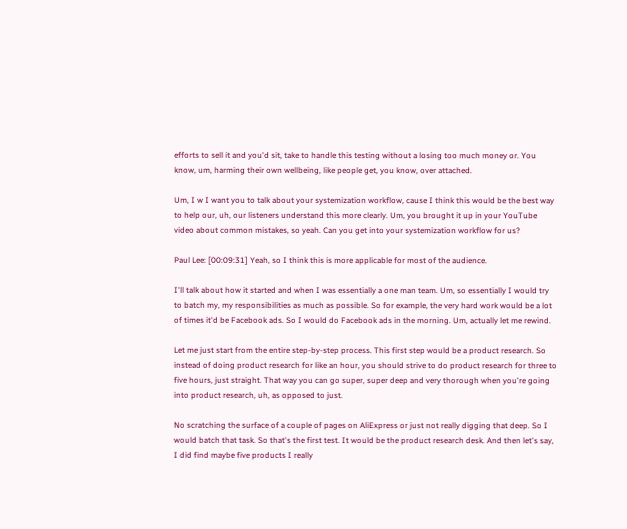efforts to sell it and you'd sit, take to handle this testing without a losing too much money or. You know, um, harming their own wellbeing, like people get, you know, over attached.

Um, I w I want you to talk about your systemization workflow, cause I think this would be the best way to help our, uh, our listeners understand this more clearly. Um, you brought it up in your YouTube video about common mistakes, so yeah. Can you get into your systemization workflow for us?

Paul Lee: [00:09:31] Yeah, so I think this is more applicable for most of the audience.

I'll talk about how it started and when I was essentially a one man team. Um, so essentially I would try to batch my, my responsibilities as much as possible. So for example, the very hard work would be a lot of times it'd be Facebook ads. So I would do Facebook ads in the morning. Um, actually let me rewind.

Let me just start from the entire step-by-step process. This first step would be a product research. So instead of doing product research for like an hour, you should strive to do product research for three to five hours, just straight. That way you can go super, super deep and very thorough when you're going into product research, uh, as opposed to just.

No scratching the surface of a couple of pages on AliExpress or just not really digging that deep. So I would batch that task. So that's the first test. It would be the product research desk. And then let's say, I did find maybe five products I really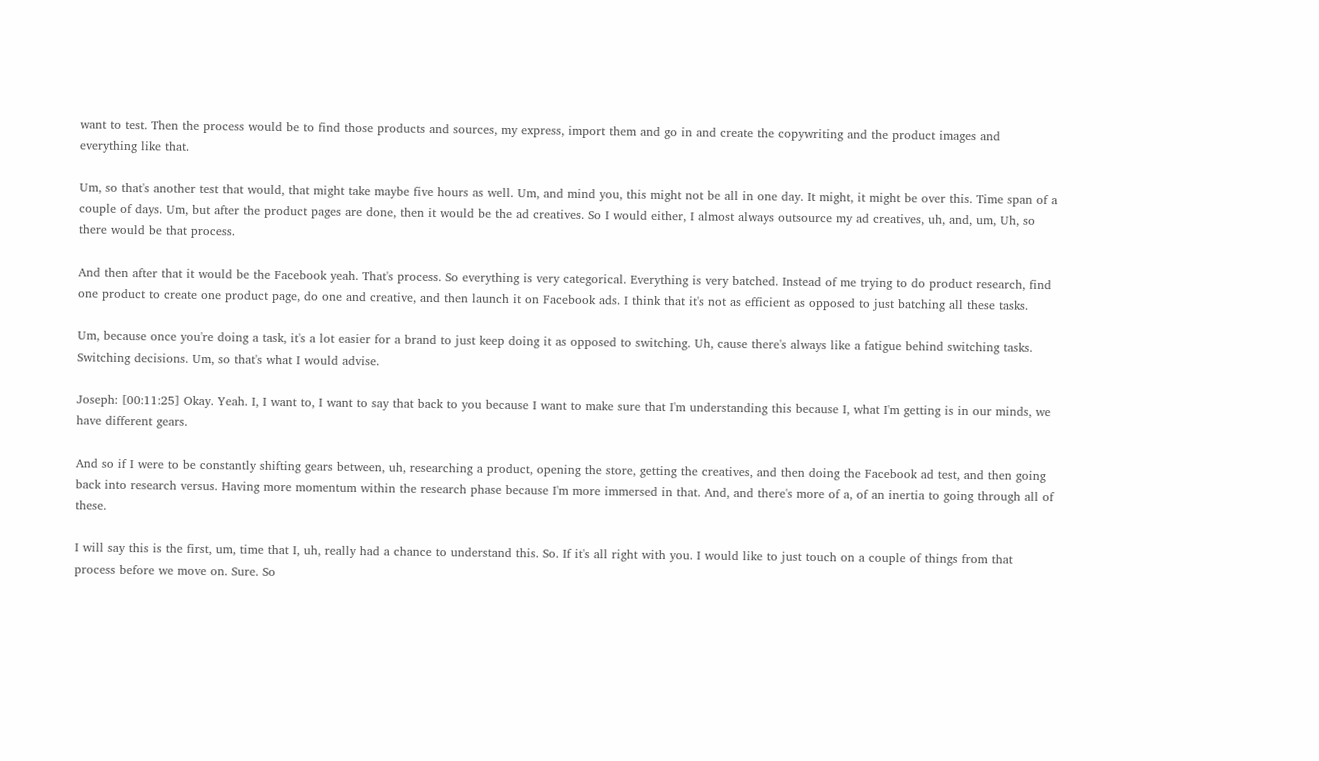want to test. Then the process would be to find those products and sources, my express, import them and go in and create the copywriting and the product images and everything like that.

Um, so that's another test that would, that might take maybe five hours as well. Um, and mind you, this might not be all in one day. It might, it might be over this. Time span of a couple of days. Um, but after the product pages are done, then it would be the ad creatives. So I would either, I almost always outsource my ad creatives, uh, and, um, Uh, so there would be that process.

And then after that it would be the Facebook yeah. That's process. So everything is very categorical. Everything is very batched. Instead of me trying to do product research, find one product to create one product page, do one and creative, and then launch it on Facebook ads. I think that it's not as efficient as opposed to just batching all these tasks.

Um, because once you're doing a task, it's a lot easier for a brand to just keep doing it as opposed to switching. Uh, cause there's always like a fatigue behind switching tasks. Switching decisions. Um, so that's what I would advise.

Joseph: [00:11:25] Okay. Yeah. I, I want to, I want to say that back to you because I want to make sure that I'm understanding this because I, what I'm getting is in our minds, we have different gears.

And so if I were to be constantly shifting gears between, uh, researching a product, opening the store, getting the creatives, and then doing the Facebook ad test, and then going back into research versus. Having more momentum within the research phase because I'm more immersed in that. And, and there's more of a, of an inertia to going through all of these.

I will say this is the first, um, time that I, uh, really had a chance to understand this. So. If it's all right with you. I would like to just touch on a couple of things from that process before we move on. Sure. So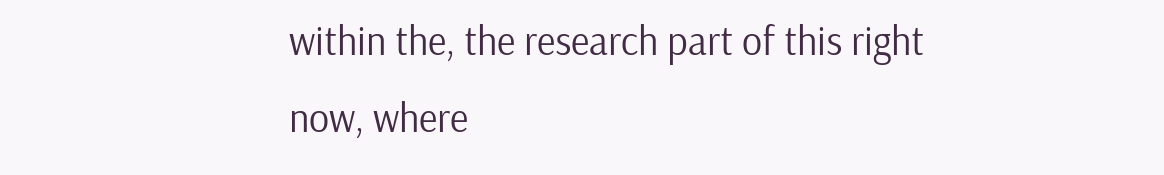within the, the research part of this right now, where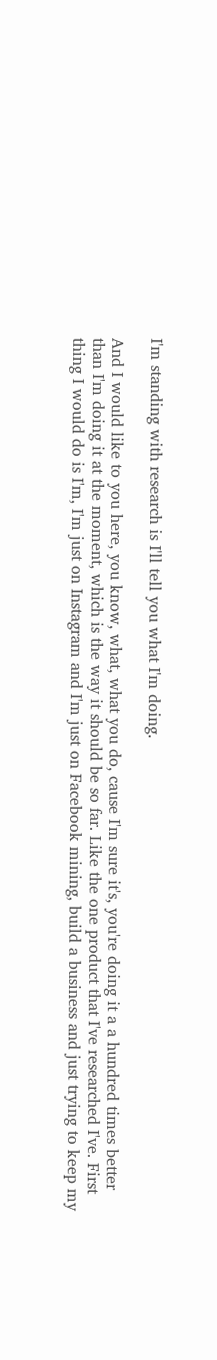I'm standing with research is I'll tell you what I'm doing.

And I would like to you here, you know, what, what you do, cause I'm sure it's, you're doing it a a hundred times better than I'm doing it at the moment, which is the way it should be so far. Like the one product that I've researched I've. First thing I would do is I'm, I'm just on Instagram and I'm just on Facebook mining, build a business and just trying to keep my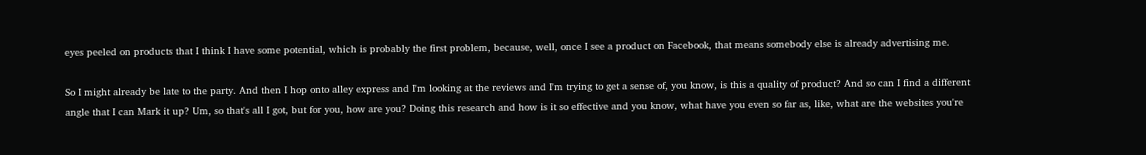eyes peeled on products that I think I have some potential, which is probably the first problem, because, well, once I see a product on Facebook, that means somebody else is already advertising me.

So I might already be late to the party. And then I hop onto alley express and I'm looking at the reviews and I'm trying to get a sense of, you know, is this a quality of product? And so can I find a different angle that I can Mark it up? Um, so that's all I got, but for you, how are you? Doing this research and how is it so effective and you know, what have you even so far as, like, what are the websites you're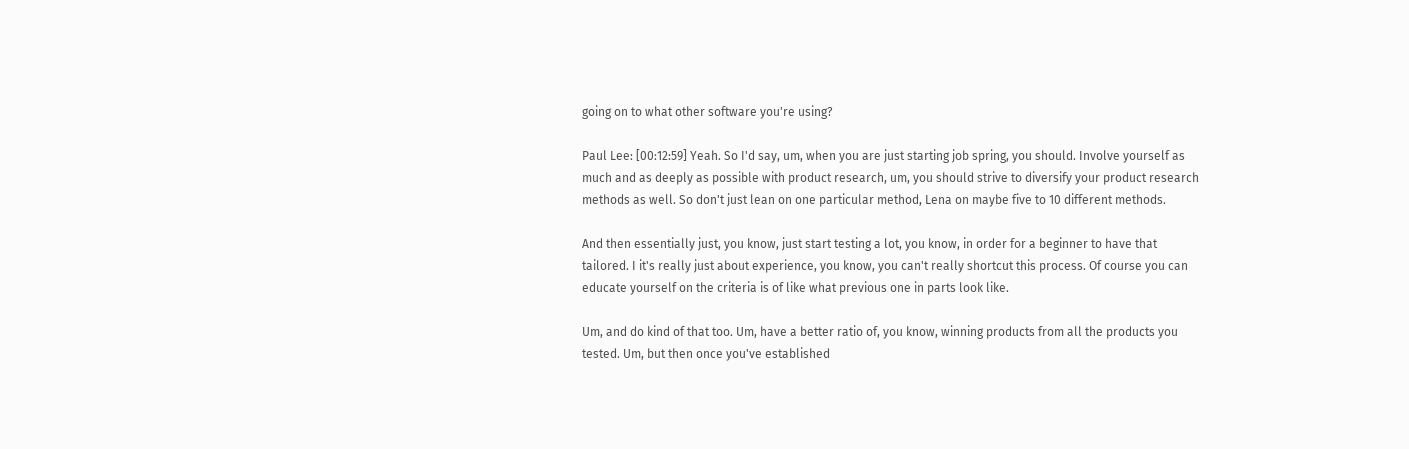going on to what other software you're using?

Paul Lee: [00:12:59] Yeah. So I'd say, um, when you are just starting job spring, you should. Involve yourself as much and as deeply as possible with product research, um, you should strive to diversify your product research methods as well. So don't just lean on one particular method, Lena on maybe five to 10 different methods.

And then essentially just, you know, just start testing a lot, you know, in order for a beginner to have that tailored. I it's really just about experience, you know, you can't really shortcut this process. Of course you can educate yourself on the criteria is of like what previous one in parts look like.

Um, and do kind of that too. Um, have a better ratio of, you know, winning products from all the products you tested. Um, but then once you've established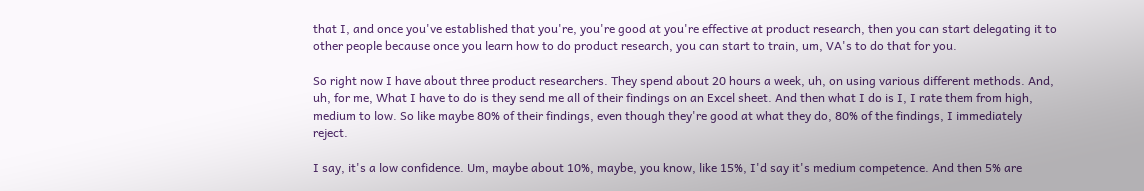that I, and once you've established that you're, you're good at you're effective at product research, then you can start delegating it to other people because once you learn how to do product research, you can start to train, um, VA's to do that for you.

So right now I have about three product researchers. They spend about 20 hours a week, uh, on using various different methods. And, uh, for me, What I have to do is they send me all of their findings on an Excel sheet. And then what I do is I, I rate them from high, medium to low. So like maybe 80% of their findings, even though they're good at what they do, 80% of the findings, I immediately reject.

I say, it's a low confidence. Um, maybe about 10%, maybe, you know, like 15%, I'd say it's medium competence. And then 5% are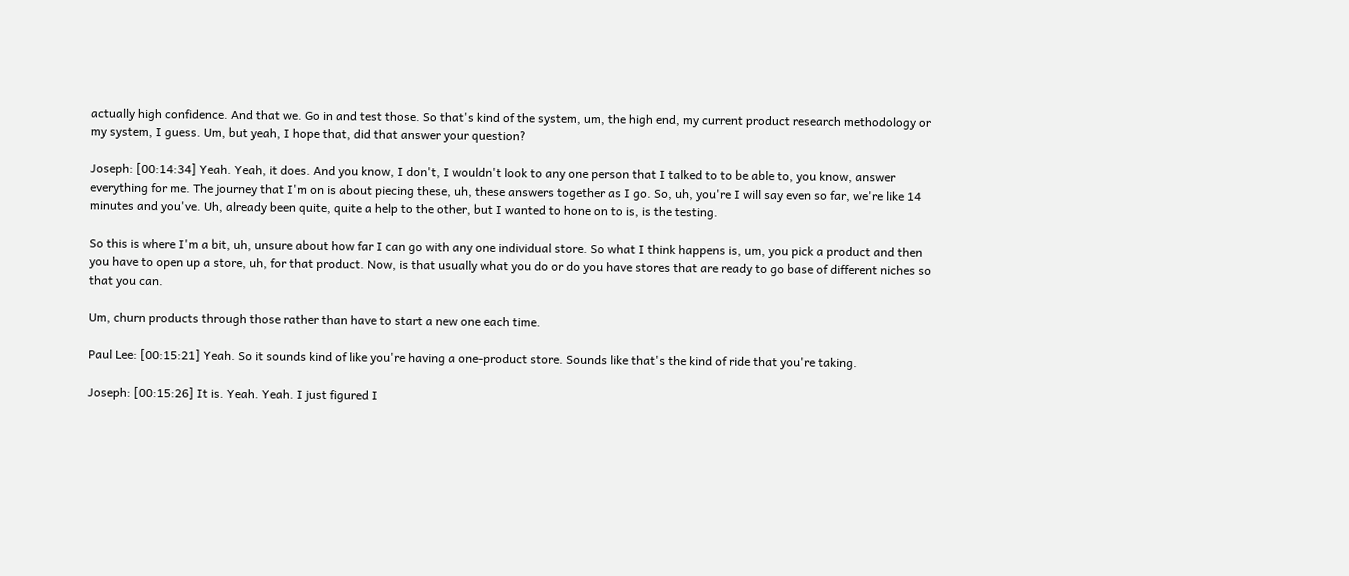actually high confidence. And that we. Go in and test those. So that's kind of the system, um, the high end, my current product research methodology or my system, I guess. Um, but yeah, I hope that, did that answer your question?

Joseph: [00:14:34] Yeah. Yeah, it does. And you know, I don't, I wouldn't look to any one person that I talked to to be able to, you know, answer everything for me. The journey that I'm on is about piecing these, uh, these answers together as I go. So, uh, you're I will say even so far, we're like 14 minutes and you've. Uh, already been quite, quite a help to the other, but I wanted to hone on to is, is the testing.

So this is where I'm a bit, uh, unsure about how far I can go with any one individual store. So what I think happens is, um, you pick a product and then you have to open up a store, uh, for that product. Now, is that usually what you do or do you have stores that are ready to go base of different niches so that you can.

Um, churn products through those rather than have to start a new one each time.

Paul Lee: [00:15:21] Yeah. So it sounds kind of like you're having a one-product store. Sounds like that's the kind of ride that you're taking.

Joseph: [00:15:26] It is. Yeah. Yeah. I just figured I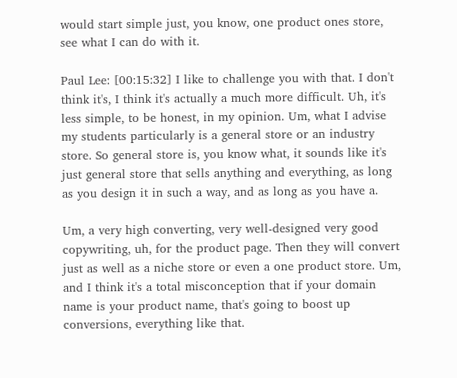would start simple just, you know, one product ones store, see what I can do with it.

Paul Lee: [00:15:32] I like to challenge you with that. I don't think it's, I think it's actually a much more difficult. Uh, it's less simple, to be honest, in my opinion. Um, what I advise my students particularly is a general store or an industry store. So general store is, you know what, it sounds like it's just general store that sells anything and everything, as long as you design it in such a way, and as long as you have a.

Um, a very high converting, very well-designed very good copywriting, uh, for the product page. Then they will convert just as well as a niche store or even a one product store. Um, and I think it's a total misconception that if your domain name is your product name, that's going to boost up conversions, everything like that.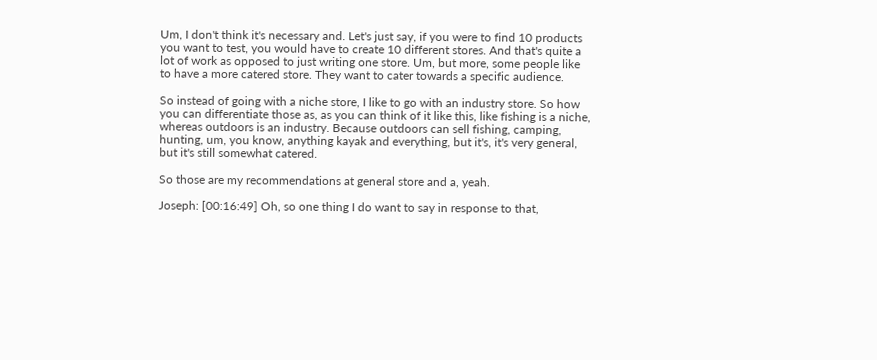Um, I don't think it's necessary and. Let's just say, if you were to find 10 products you want to test, you would have to create 10 different stores. And that's quite a lot of work as opposed to just writing one store. Um, but more, some people like to have a more catered store. They want to cater towards a specific audience.

So instead of going with a niche store, I like to go with an industry store. So how you can differentiate those as, as you can think of it like this, like fishing is a niche, whereas outdoors is an industry. Because outdoors can sell fishing, camping, hunting, um, you know, anything kayak and everything, but it's, it's very general, but it's still somewhat catered.

So those are my recommendations at general store and a, yeah.

Joseph: [00:16:49] Oh, so one thing I do want to say in response to that,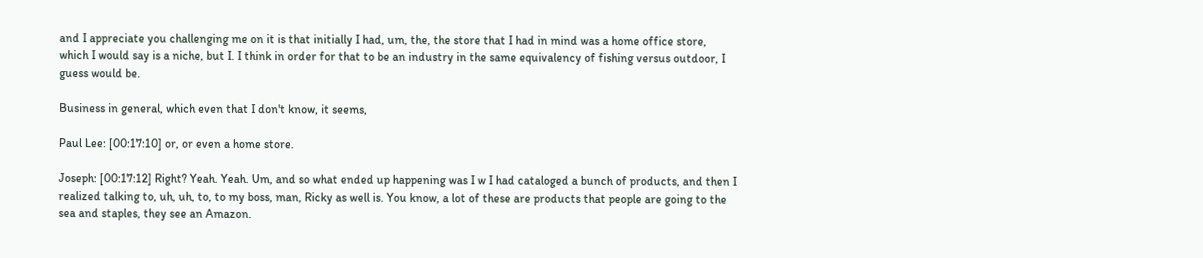and I appreciate you challenging me on it is that initially I had, um, the, the store that I had in mind was a home office store, which I would say is a niche, but I. I think in order for that to be an industry in the same equivalency of fishing versus outdoor, I guess would be.

Business in general, which even that I don't know, it seems,

Paul Lee: [00:17:10] or, or even a home store.

Joseph: [00:17:12] Right? Yeah. Yeah. Um, and so what ended up happening was I w I had cataloged a bunch of products, and then I realized talking to, uh, uh, to, to my boss, man, Ricky as well is. You know, a lot of these are products that people are going to the sea and staples, they see an Amazon.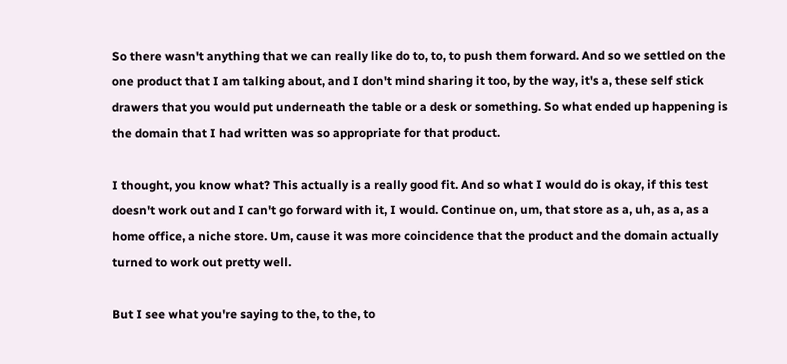So there wasn't anything that we can really like do to, to, to push them forward. And so we settled on the one product that I am talking about, and I don't mind sharing it too, by the way, it's a, these self stick drawers that you would put underneath the table or a desk or something. So what ended up happening is the domain that I had written was so appropriate for that product.

I thought, you know what? This actually is a really good fit. And so what I would do is okay, if this test doesn't work out and I can't go forward with it, I would. Continue on, um, that store as a, uh, as a, as a home office, a niche store. Um, cause it was more coincidence that the product and the domain actually turned to work out pretty well.

But I see what you're saying to the, to the, to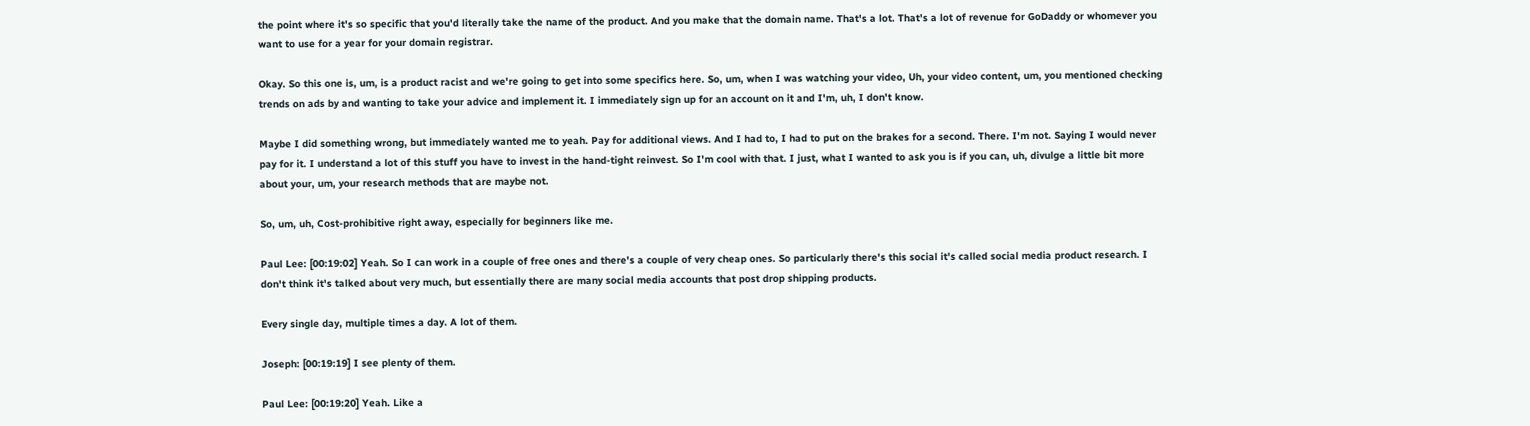the point where it's so specific that you'd literally take the name of the product. And you make that the domain name. That's a lot. That's a lot of revenue for GoDaddy or whomever you want to use for a year for your domain registrar.

Okay. So this one is, um, is a product racist and we're going to get into some specifics here. So, um, when I was watching your video, Uh, your video content, um, you mentioned checking trends on ads by and wanting to take your advice and implement it. I immediately sign up for an account on it and I'm, uh, I don't know.

Maybe I did something wrong, but immediately wanted me to yeah. Pay for additional views. And I had to, I had to put on the brakes for a second. There. I'm not. Saying I would never pay for it. I understand a lot of this stuff you have to invest in the hand-tight reinvest. So I'm cool with that. I just, what I wanted to ask you is if you can, uh, divulge a little bit more about your, um, your research methods that are maybe not.

So, um, uh, Cost-prohibitive right away, especially for beginners like me.

Paul Lee: [00:19:02] Yeah. So I can work in a couple of free ones and there's a couple of very cheap ones. So particularly there's this social it's called social media product research. I don't think it's talked about very much, but essentially there are many social media accounts that post drop shipping products.

Every single day, multiple times a day. A lot of them.

Joseph: [00:19:19] I see plenty of them.

Paul Lee: [00:19:20] Yeah. Like a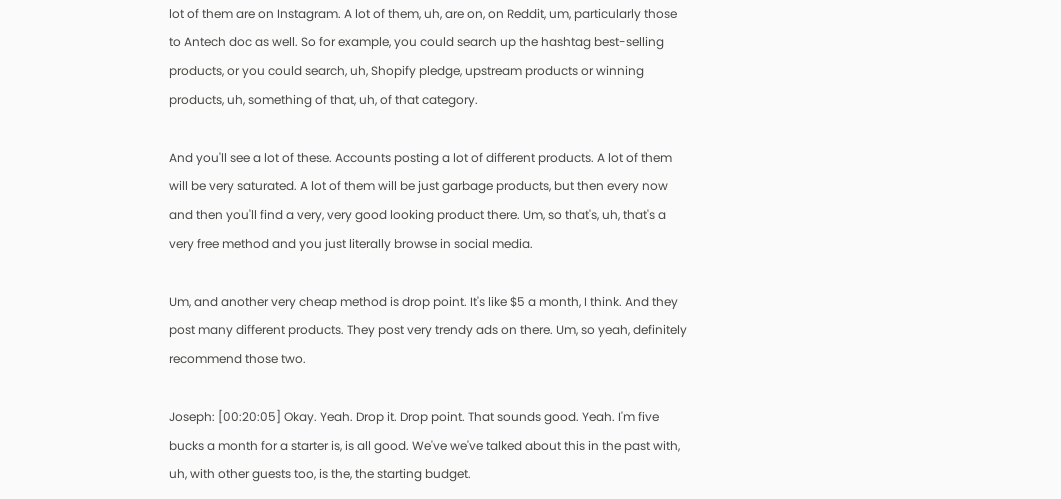lot of them are on Instagram. A lot of them, uh, are on, on Reddit, um, particularly those to Antech doc as well. So for example, you could search up the hashtag best-selling products, or you could search, uh, Shopify pledge, upstream products or winning products, uh, something of that, uh, of that category.

And you'll see a lot of these. Accounts posting a lot of different products. A lot of them will be very saturated. A lot of them will be just garbage products, but then every now and then you'll find a very, very good looking product there. Um, so that's, uh, that's a very free method and you just literally browse in social media.

Um, and another very cheap method is drop point. It's like $5 a month, I think. And they post many different products. They post very trendy ads on there. Um, so yeah, definitely recommend those two.

Joseph: [00:20:05] Okay. Yeah. Drop it. Drop point. That sounds good. Yeah. I'm five bucks a month for a starter is, is all good. We've we've talked about this in the past with, uh, with other guests too, is the, the starting budget.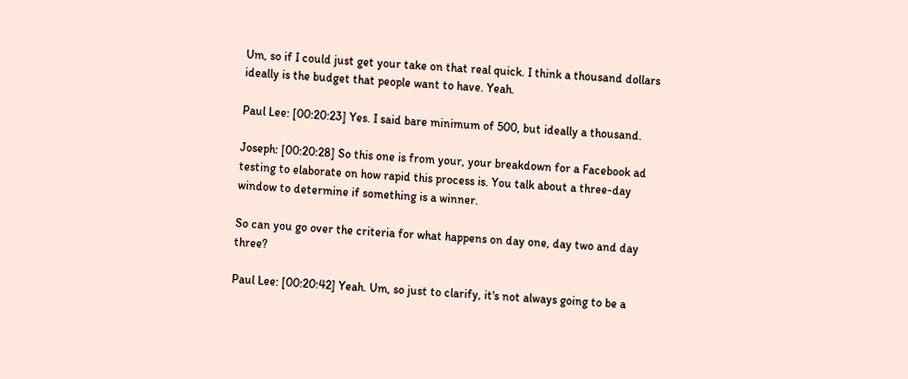Um, so if I could just get your take on that real quick. I think a thousand dollars ideally is the budget that people want to have. Yeah.

Paul Lee: [00:20:23] Yes. I said bare minimum of 500, but ideally a thousand.

Joseph: [00:20:28] So this one is from your, your breakdown for a Facebook ad testing to elaborate on how rapid this process is. You talk about a three-day window to determine if something is a winner.

So can you go over the criteria for what happens on day one, day two and day three?

Paul Lee: [00:20:42] Yeah. Um, so just to clarify, it's not always going to be a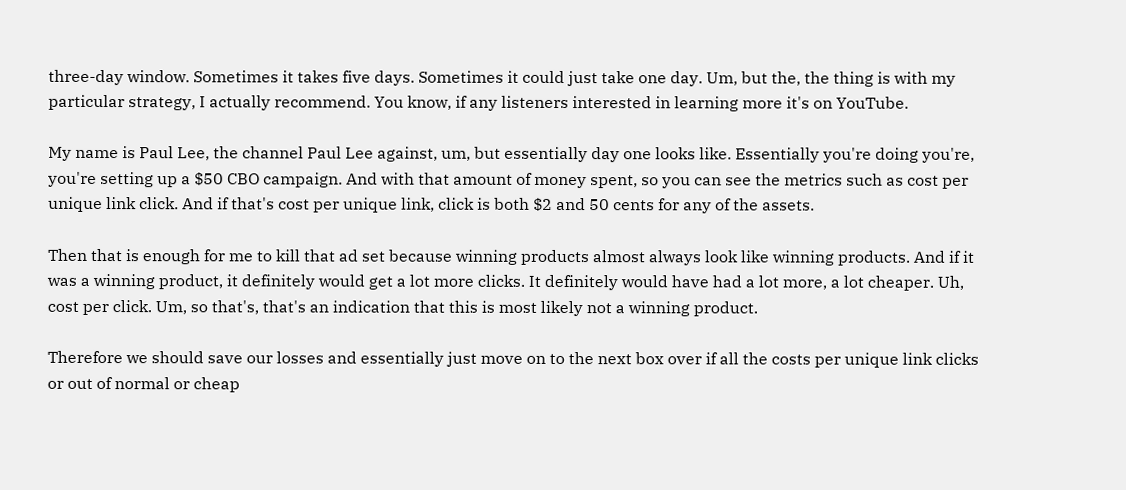three-day window. Sometimes it takes five days. Sometimes it could just take one day. Um, but the, the thing is with my particular strategy, I actually recommend. You know, if any listeners interested in learning more it's on YouTube.

My name is Paul Lee, the channel Paul Lee against, um, but essentially day one looks like. Essentially you're doing you're, you're setting up a $50 CBO campaign. And with that amount of money spent, so you can see the metrics such as cost per unique link click. And if that's cost per unique link, click is both $2 and 50 cents for any of the assets.

Then that is enough for me to kill that ad set because winning products almost always look like winning products. And if it was a winning product, it definitely would get a lot more clicks. It definitely would have had a lot more, a lot cheaper. Uh, cost per click. Um, so that's, that's an indication that this is most likely not a winning product.

Therefore we should save our losses and essentially just move on to the next box over if all the costs per unique link clicks or out of normal or cheap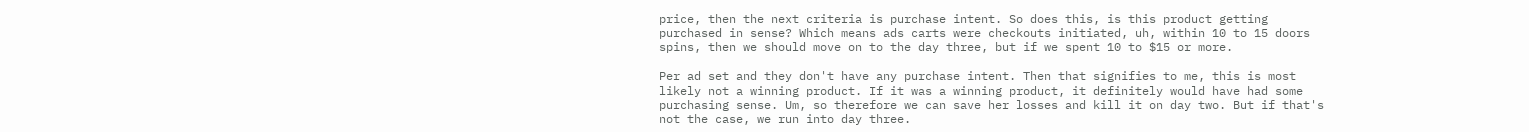price, then the next criteria is purchase intent. So does this, is this product getting purchased in sense? Which means ads carts were checkouts initiated, uh, within 10 to 15 doors spins, then we should move on to the day three, but if we spent 10 to $15 or more.

Per ad set and they don't have any purchase intent. Then that signifies to me, this is most likely not a winning product. If it was a winning product, it definitely would have had some purchasing sense. Um, so therefore we can save her losses and kill it on day two. But if that's not the case, we run into day three.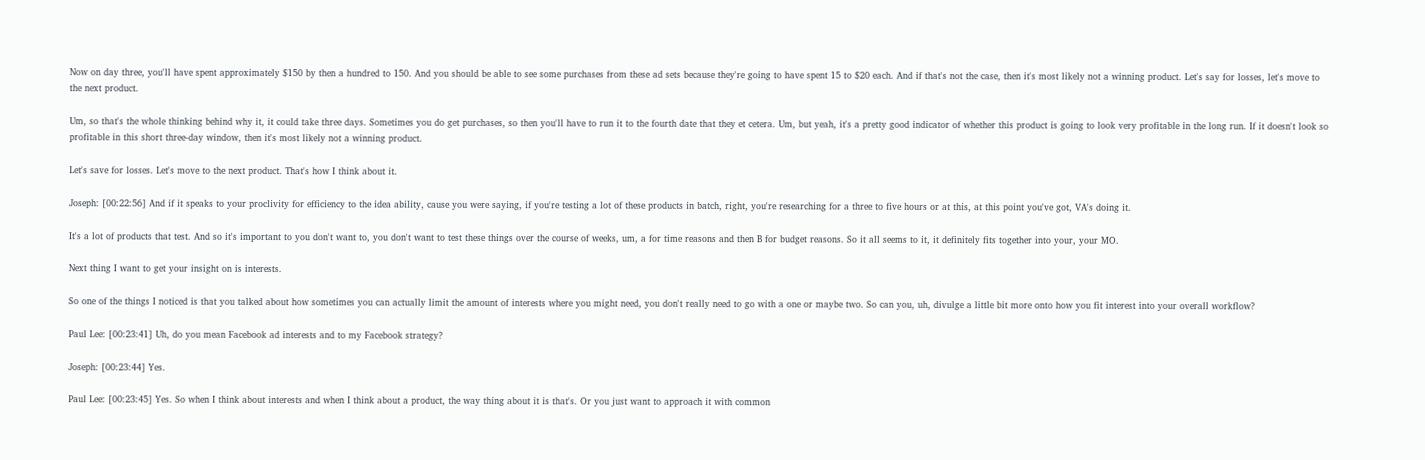Now on day three, you'll have spent approximately $150 by then a hundred to 150. And you should be able to see some purchases from these ad sets because they're going to have spent 15 to $20 each. And if that's not the case, then it's most likely not a winning product. Let's say for losses, let's move to the next product.

Um, so that's the whole thinking behind why it, it could take three days. Sometimes you do get purchases, so then you'll have to run it to the fourth date that they et cetera. Um, but yeah, it's a pretty good indicator of whether this product is going to look very profitable in the long run. If it doesn't look so profitable in this short three-day window, then it's most likely not a winning product.

Let's save for losses. Let's move to the next product. That's how I think about it.

Joseph: [00:22:56] And if it speaks to your proclivity for efficiency to the idea ability, cause you were saying, if you're testing a lot of these products in batch, right, you're researching for a three to five hours or at this, at this point you've got, VA's doing it.

It's a lot of products that test. And so it's important to you don't want to, you don't want to test these things over the course of weeks, um, a for time reasons and then B for budget reasons. So it all seems to it, it definitely fits together into your, your MO.

Next thing I want to get your insight on is interests.

So one of the things I noticed is that you talked about how sometimes you can actually limit the amount of interests where you might need, you don't really need to go with a one or maybe two. So can you, uh, divulge a little bit more onto how you fit interest into your overall workflow?

Paul Lee: [00:23:41] Uh, do you mean Facebook ad interests and to my Facebook strategy?

Joseph: [00:23:44] Yes.

Paul Lee: [00:23:45] Yes. So when I think about interests and when I think about a product, the way thing about it is that's. Or you just want to approach it with common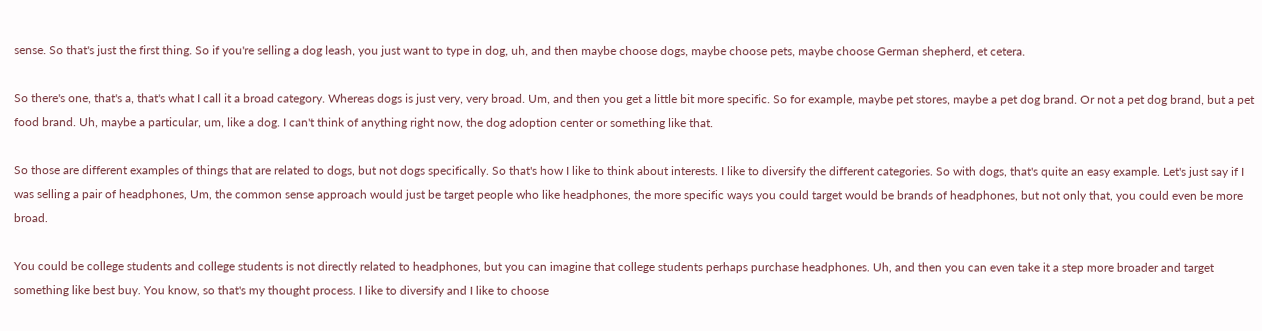sense. So that's just the first thing. So if you're selling a dog leash, you just want to type in dog, uh, and then maybe choose dogs, maybe choose pets, maybe choose German shepherd, et cetera.

So there's one, that's a, that's what I call it a broad category. Whereas dogs is just very, very broad. Um, and then you get a little bit more specific. So for example, maybe pet stores, maybe a pet dog brand. Or not a pet dog brand, but a pet food brand. Uh, maybe a particular, um, like a dog. I can't think of anything right now, the dog adoption center or something like that.

So those are different examples of things that are related to dogs, but not dogs specifically. So that's how I like to think about interests. I like to diversify the different categories. So with dogs, that's quite an easy example. Let's just say if I was selling a pair of headphones, Um, the common sense approach would just be target people who like headphones, the more specific ways you could target would be brands of headphones, but not only that, you could even be more broad.

You could be college students and college students is not directly related to headphones, but you can imagine that college students perhaps purchase headphones. Uh, and then you can even take it a step more broader and target something like best buy. You know, so that's my thought process. I like to diversify and I like to choose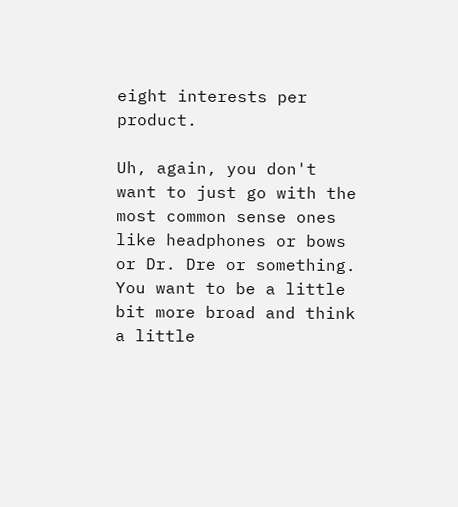eight interests per product.

Uh, again, you don't want to just go with the most common sense ones like headphones or bows or Dr. Dre or something. You want to be a little bit more broad and think a little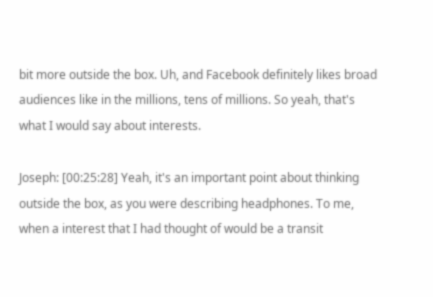bit more outside the box. Uh, and Facebook definitely likes broad audiences like in the millions, tens of millions. So yeah, that's what I would say about interests.

Joseph: [00:25:28] Yeah, it's an important point about thinking outside the box, as you were describing headphones. To me, when a interest that I had thought of would be a transit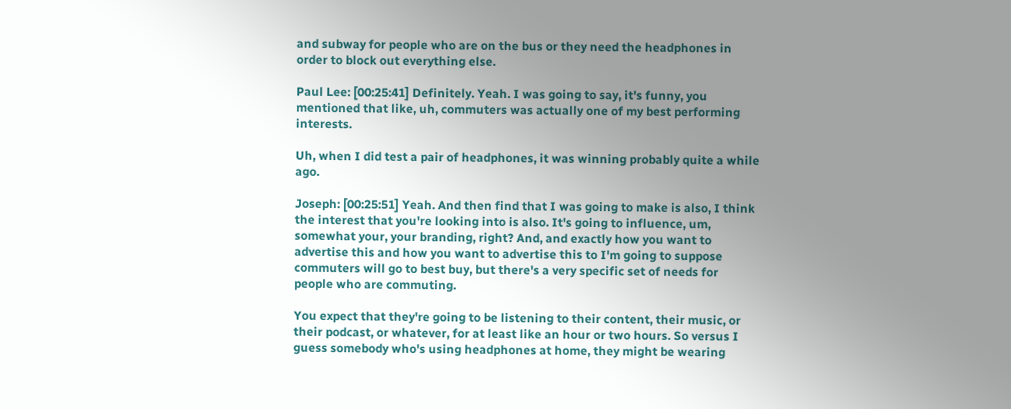and subway for people who are on the bus or they need the headphones in order to block out everything else.

Paul Lee: [00:25:41] Definitely. Yeah. I was going to say, it's funny, you mentioned that like, uh, commuters was actually one of my best performing interests.

Uh, when I did test a pair of headphones, it was winning probably quite a while ago.

Joseph: [00:25:51] Yeah. And then find that I was going to make is also, I think the interest that you're looking into is also. It's going to influence, um, somewhat your, your branding, right? And, and exactly how you want to advertise this and how you want to advertise this to I'm going to suppose commuters will go to best buy, but there's a very specific set of needs for people who are commuting.

You expect that they're going to be listening to their content, their music, or their podcast, or whatever, for at least like an hour or two hours. So versus I guess somebody who's using headphones at home, they might be wearing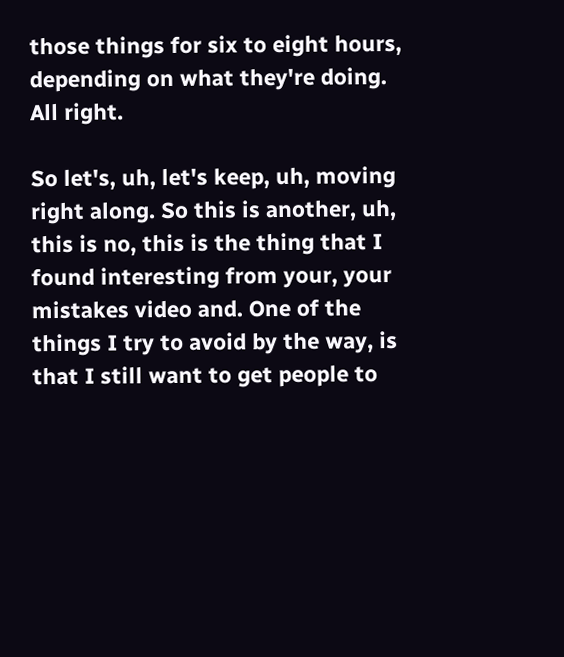those things for six to eight hours, depending on what they're doing. All right.

So let's, uh, let's keep, uh, moving right along. So this is another, uh, this is no, this is the thing that I found interesting from your, your mistakes video and. One of the things I try to avoid by the way, is that I still want to get people to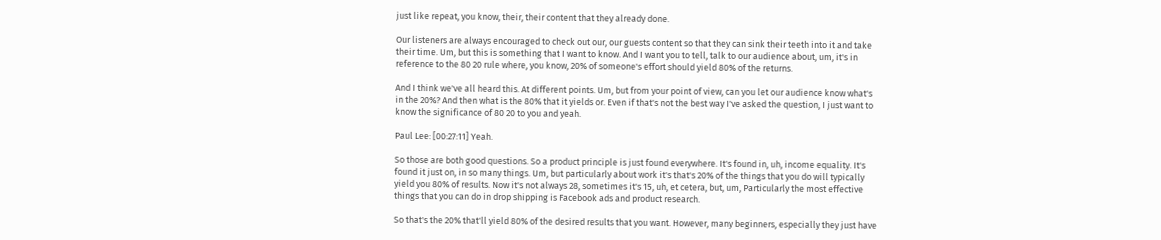just like repeat, you know, their, their content that they already done.

Our listeners are always encouraged to check out our, our guests content so that they can sink their teeth into it and take their time. Um, but this is something that I want to know. And I want you to tell, talk to our audience about, um, it's in reference to the 80 20 rule where, you know, 20% of someone's effort should yield 80% of the returns.

And I think we've all heard this. At different points. Um, but from your point of view, can you let our audience know what's in the 20%? And then what is the 80% that it yields or. Even if that's not the best way I've asked the question, I just want to know the significance of 80 20 to you and yeah.

Paul Lee: [00:27:11] Yeah.

So those are both good questions. So a product principle is just found everywhere. It's found in, uh, income equality. It's found it just on, in so many things. Um, but particularly about work it's that's 20% of the things that you do will typically yield you 80% of results. Now it's not always 28, sometimes it's 15, uh, et cetera, but, um, Particularly the most effective things that you can do in drop shipping is Facebook ads and product research.

So that's the 20% that'll yield 80% of the desired results that you want. However, many beginners, especially they just have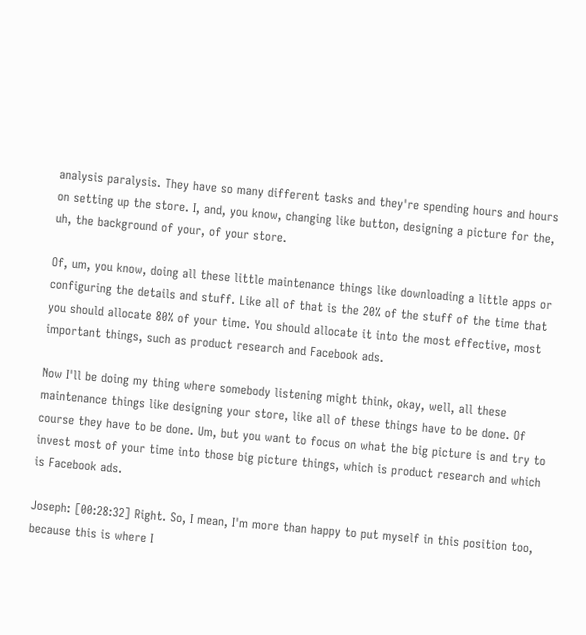analysis paralysis. They have so many different tasks and they're spending hours and hours on setting up the store. I, and, you know, changing like button, designing a picture for the, uh, the background of your, of your store.

Of, um, you know, doing all these little maintenance things like downloading a little apps or configuring the details and stuff. Like all of that is the 20% of the stuff of the time that you should allocate 80% of your time. You should allocate it into the most effective, most important things, such as product research and Facebook ads.

Now I'll be doing my thing where somebody listening might think, okay, well, all these maintenance things like designing your store, like all of these things have to be done. Of course they have to be done. Um, but you want to focus on what the big picture is and try to invest most of your time into those big picture things, which is product research and which is Facebook ads.

Joseph: [00:28:32] Right. So, I mean, I'm more than happy to put myself in this position too, because this is where I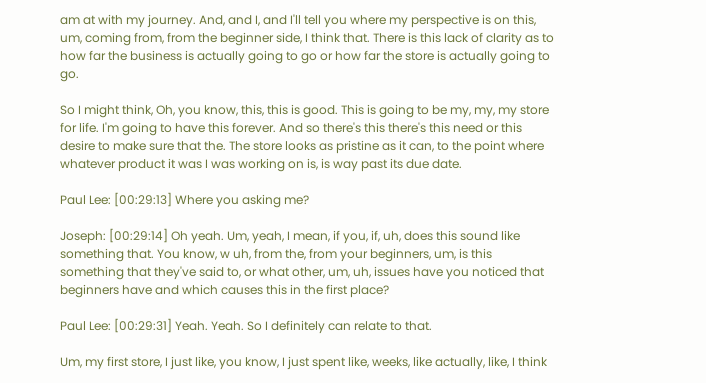am at with my journey. And, and I, and I'll tell you where my perspective is on this, um, coming from, from the beginner side, I think that. There is this lack of clarity as to how far the business is actually going to go or how far the store is actually going to go.

So I might think, Oh, you know, this, this is good. This is going to be my, my, my store for life. I'm going to have this forever. And so there's this there's this need or this desire to make sure that the. The store looks as pristine as it can, to the point where whatever product it was I was working on is, is way past its due date.

Paul Lee: [00:29:13] Where you asking me?

Joseph: [00:29:14] Oh yeah. Um, yeah, I mean, if you, if, uh, does this sound like something that. You know, w uh, from the, from your beginners, um, is this something that they've said to, or what other, um, uh, issues have you noticed that beginners have and which causes this in the first place?

Paul Lee: [00:29:31] Yeah. Yeah. So I definitely can relate to that.

Um, my first store, I just like, you know, I just spent like, weeks, like actually, like, I think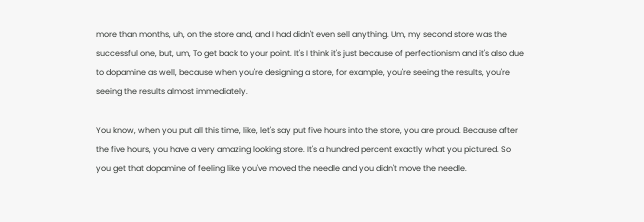more than months, uh, on the store and, and I had didn't even sell anything. Um, my second store was the successful one, but, um, To get back to your point. It's I think it's just because of perfectionism and it's also due to dopamine as well, because when you're designing a store, for example, you're seeing the results, you're seeing the results almost immediately.

You know, when you put all this time, like, let's say put five hours into the store, you are proud. Because after the five hours, you have a very amazing looking store. It's a hundred percent exactly what you pictured. So you get that dopamine of feeling like you've moved the needle and you didn't move the needle.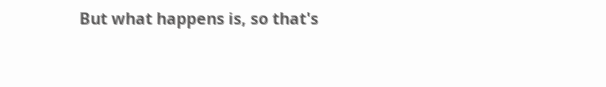But what happens is, so that's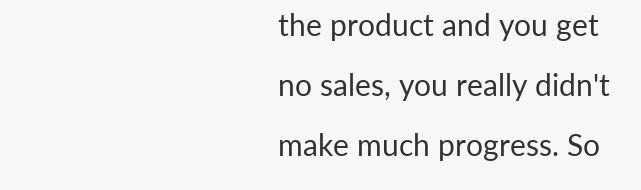the product and you get no sales, you really didn't make much progress. So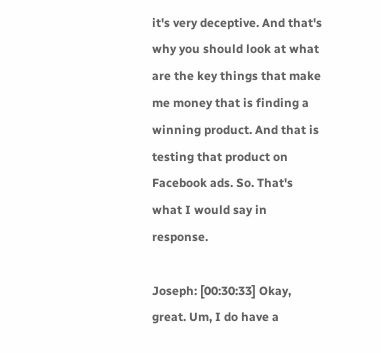it's very deceptive. And that's why you should look at what are the key things that make me money that is finding a winning product. And that is testing that product on Facebook ads. So. That's what I would say in response.

Joseph: [00:30:33] Okay, great. Um, I do have a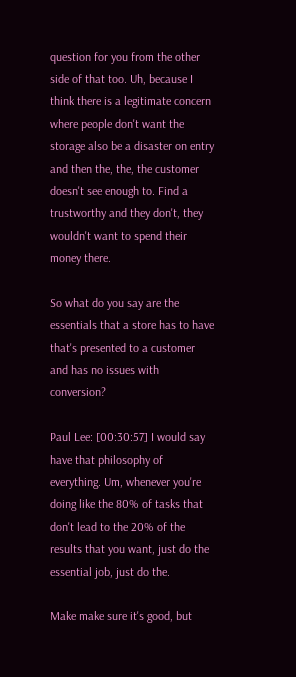question for you from the other side of that too. Uh, because I think there is a legitimate concern where people don't want the storage also be a disaster on entry and then the, the, the customer doesn't see enough to. Find a trustworthy and they don't, they wouldn't want to spend their money there.

So what do you say are the essentials that a store has to have that's presented to a customer and has no issues with conversion?

Paul Lee: [00:30:57] I would say have that philosophy of everything. Um, whenever you're doing like the 80% of tasks that don't lead to the 20% of the results that you want, just do the essential job, just do the.

Make make sure it's good, but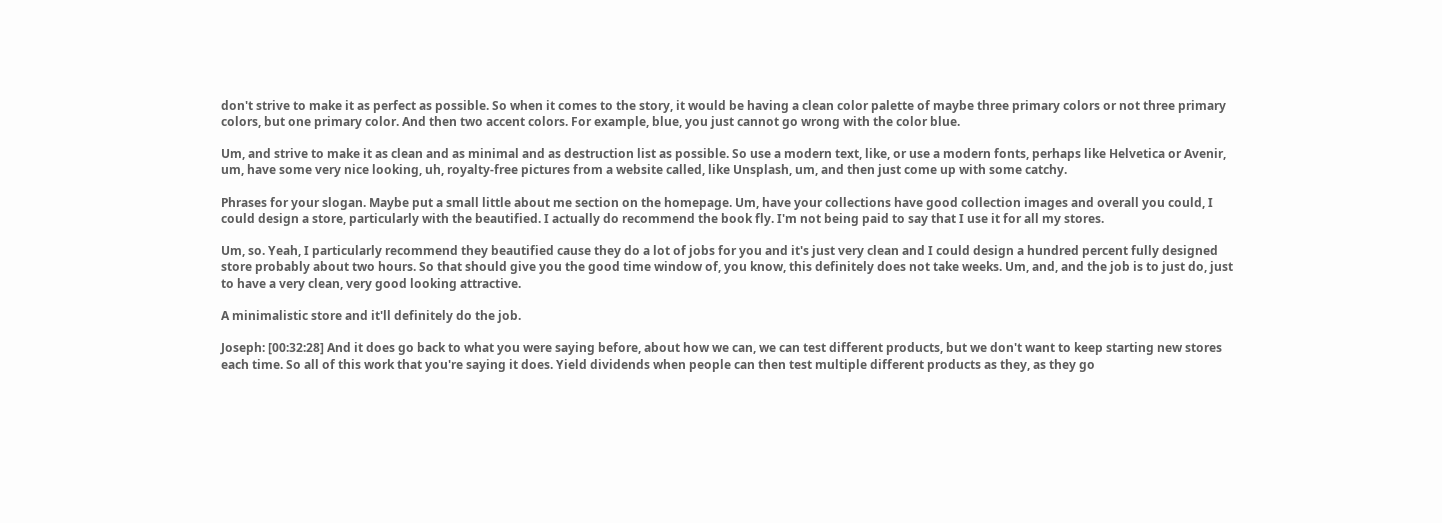don't strive to make it as perfect as possible. So when it comes to the story, it would be having a clean color palette of maybe three primary colors or not three primary colors, but one primary color. And then two accent colors. For example, blue, you just cannot go wrong with the color blue.

Um, and strive to make it as clean and as minimal and as destruction list as possible. So use a modern text, like, or use a modern fonts, perhaps like Helvetica or Avenir, um, have some very nice looking, uh, royalty-free pictures from a website called, like Unsplash, um, and then just come up with some catchy.

Phrases for your slogan. Maybe put a small little about me section on the homepage. Um, have your collections have good collection images and overall you could, I could design a store, particularly with the beautified. I actually do recommend the book fly. I'm not being paid to say that I use it for all my stores.

Um, so. Yeah, I particularly recommend they beautified cause they do a lot of jobs for you and it's just very clean and I could design a hundred percent fully designed store probably about two hours. So that should give you the good time window of, you know, this definitely does not take weeks. Um, and, and the job is to just do, just to have a very clean, very good looking attractive.

A minimalistic store and it'll definitely do the job.

Joseph: [00:32:28] And it does go back to what you were saying before, about how we can, we can test different products, but we don't want to keep starting new stores each time. So all of this work that you're saying it does. Yield dividends when people can then test multiple different products as they, as they go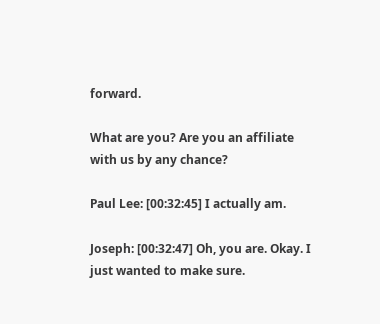forward.

What are you? Are you an affiliate with us by any chance?

Paul Lee: [00:32:45] I actually am.

Joseph: [00:32:47] Oh, you are. Okay. I just wanted to make sure.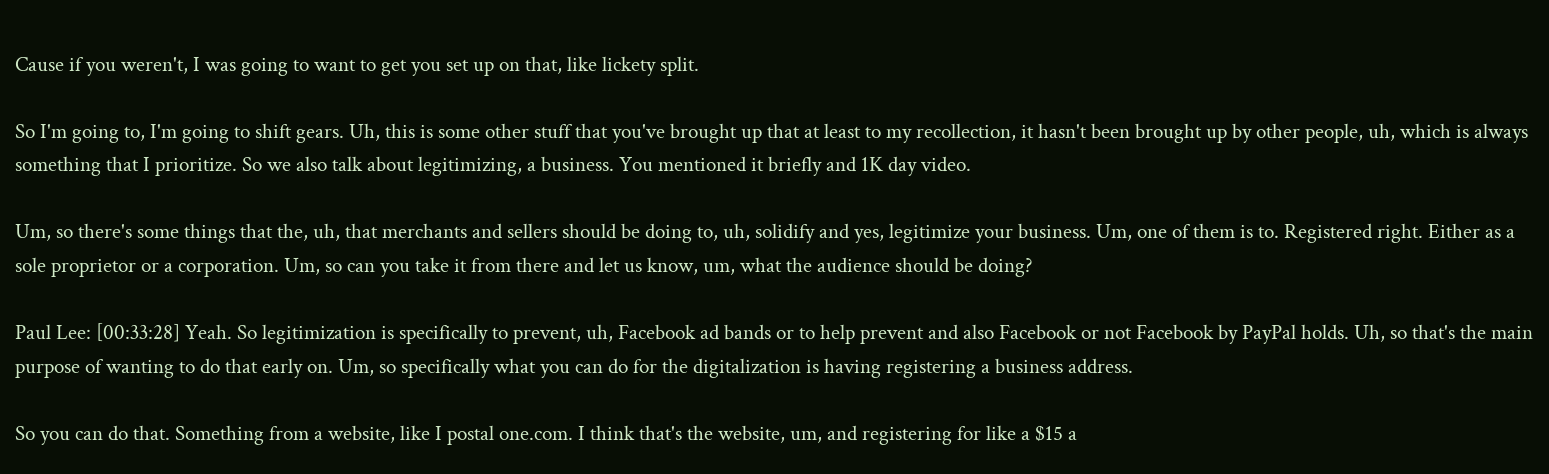Cause if you weren't, I was going to want to get you set up on that, like lickety split.

So I'm going to, I'm going to shift gears. Uh, this is some other stuff that you've brought up that at least to my recollection, it hasn't been brought up by other people, uh, which is always something that I prioritize. So we also talk about legitimizing, a business. You mentioned it briefly and 1K day video.

Um, so there's some things that the, uh, that merchants and sellers should be doing to, uh, solidify and yes, legitimize your business. Um, one of them is to. Registered right. Either as a sole proprietor or a corporation. Um, so can you take it from there and let us know, um, what the audience should be doing?

Paul Lee: [00:33:28] Yeah. So legitimization is specifically to prevent, uh, Facebook ad bands or to help prevent and also Facebook or not Facebook by PayPal holds. Uh, so that's the main purpose of wanting to do that early on. Um, so specifically what you can do for the digitalization is having registering a business address.

So you can do that. Something from a website, like I postal one.com. I think that's the website, um, and registering for like a $15 a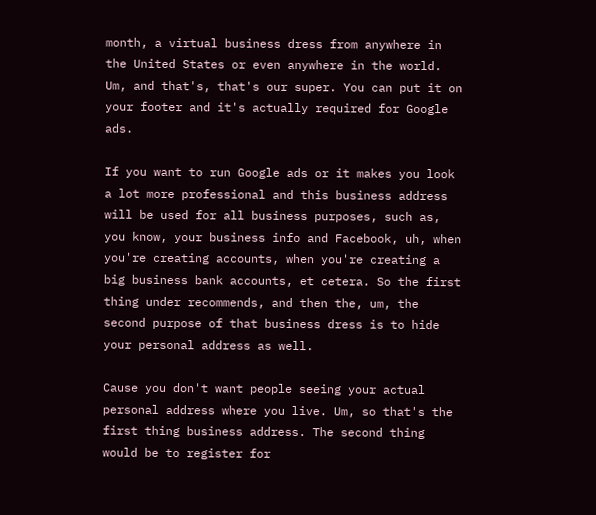month, a virtual business dress from anywhere in the United States or even anywhere in the world. Um, and that's, that's our super. You can put it on your footer and it's actually required for Google ads.

If you want to run Google ads or it makes you look a lot more professional and this business address will be used for all business purposes, such as, you know, your business info and Facebook, uh, when you're creating accounts, when you're creating a big business bank accounts, et cetera. So the first thing under recommends, and then the, um, the second purpose of that business dress is to hide your personal address as well.

Cause you don't want people seeing your actual personal address where you live. Um, so that's the first thing business address. The second thing would be to register for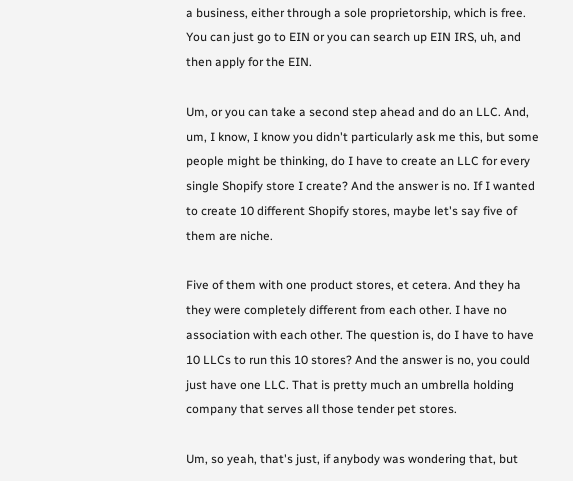a business, either through a sole proprietorship, which is free. You can just go to EIN or you can search up EIN IRS, uh, and then apply for the EIN.

Um, or you can take a second step ahead and do an LLC. And, um, I know, I know you didn't particularly ask me this, but some people might be thinking, do I have to create an LLC for every single Shopify store I create? And the answer is no. If I wanted to create 10 different Shopify stores, maybe let's say five of them are niche.

Five of them with one product stores, et cetera. And they ha they were completely different from each other. I have no association with each other. The question is, do I have to have 10 LLCs to run this 10 stores? And the answer is no, you could just have one LLC. That is pretty much an umbrella holding company that serves all those tender pet stores.

Um, so yeah, that's just, if anybody was wondering that, but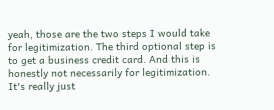yeah, those are the two steps I would take for legitimization. The third optional step is to get a business credit card. And this is honestly not necessarily for legitimization. It's really just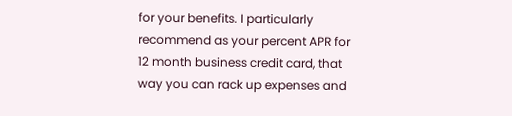for your benefits. I particularly recommend as your percent APR for 12 month business credit card, that way you can rack up expenses and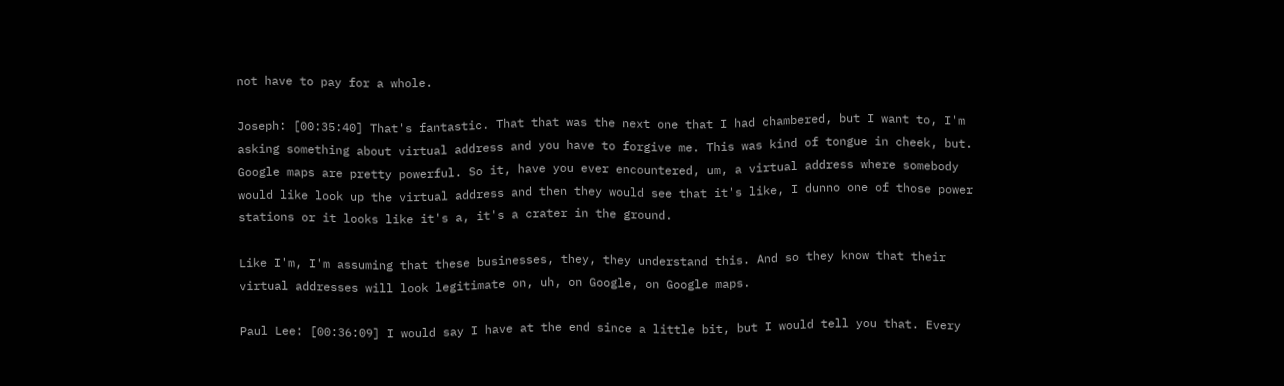not have to pay for a whole.

Joseph: [00:35:40] That's fantastic. That that was the next one that I had chambered, but I want to, I'm asking something about virtual address and you have to forgive me. This was kind of tongue in cheek, but. Google maps are pretty powerful. So it, have you ever encountered, um, a virtual address where somebody would like look up the virtual address and then they would see that it's like, I dunno one of those power stations or it looks like it's a, it's a crater in the ground.

Like I'm, I'm assuming that these businesses, they, they understand this. And so they know that their virtual addresses will look legitimate on, uh, on Google, on Google maps.

Paul Lee: [00:36:09] I would say I have at the end since a little bit, but I would tell you that. Every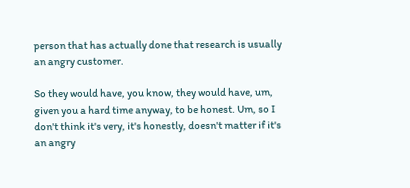person that has actually done that research is usually an angry customer.

So they would have, you know, they would have, um, given you a hard time anyway, to be honest. Um, so I don't think it's very, it's honestly, doesn't matter if it's an angry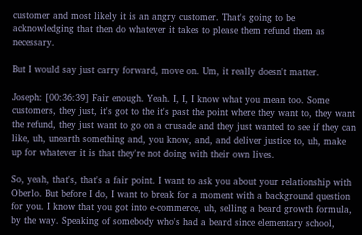customer and most likely it is an angry customer. That's going to be acknowledging that then do whatever it takes to please them refund them as necessary.

But I would say just carry forward, move on. Um, it really doesn't matter.

Joseph: [00:36:39] Fair enough. Yeah. I, I, I know what you mean too. Some customers, they just, it's got to the it's past the point where they want to, they want the refund, they just want to go on a crusade and they just wanted to see if they can like, uh, unearth something and, you know, and, and deliver justice to, uh, make up for whatever it is that they're not doing with their own lives.

So, yeah, that's, that's a fair point. I want to ask you about your relationship with Oberlo. But before I do, I want to break for a moment with a background question for you. I know that you got into e-commerce, uh, selling a beard growth formula, by the way. Speaking of somebody who's had a beard since elementary school,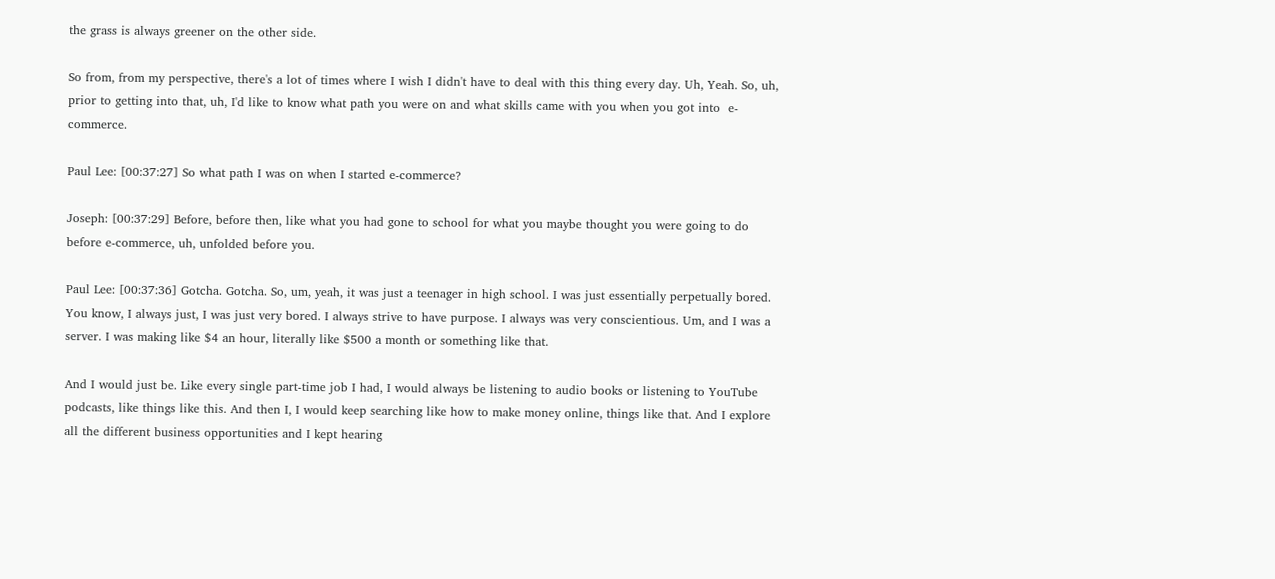the grass is always greener on the other side.

So from, from my perspective, there's a lot of times where I wish I didn't have to deal with this thing every day. Uh, Yeah. So, uh, prior to getting into that, uh, I'd like to know what path you were on and what skills came with you when you got into  e-commerce.

Paul Lee: [00:37:27] So what path I was on when I started e-commerce?

Joseph: [00:37:29] Before, before then, like what you had gone to school for what you maybe thought you were going to do before e-commerce, uh, unfolded before you.

Paul Lee: [00:37:36] Gotcha. Gotcha. So, um, yeah, it was just a teenager in high school. I was just essentially perpetually bored. You know, I always just, I was just very bored. I always strive to have purpose. I always was very conscientious. Um, and I was a server. I was making like $4 an hour, literally like $500 a month or something like that.

And I would just be. Like every single part-time job I had, I would always be listening to audio books or listening to YouTube podcasts, like things like this. And then I, I would keep searching like how to make money online, things like that. And I explore all the different business opportunities and I kept hearing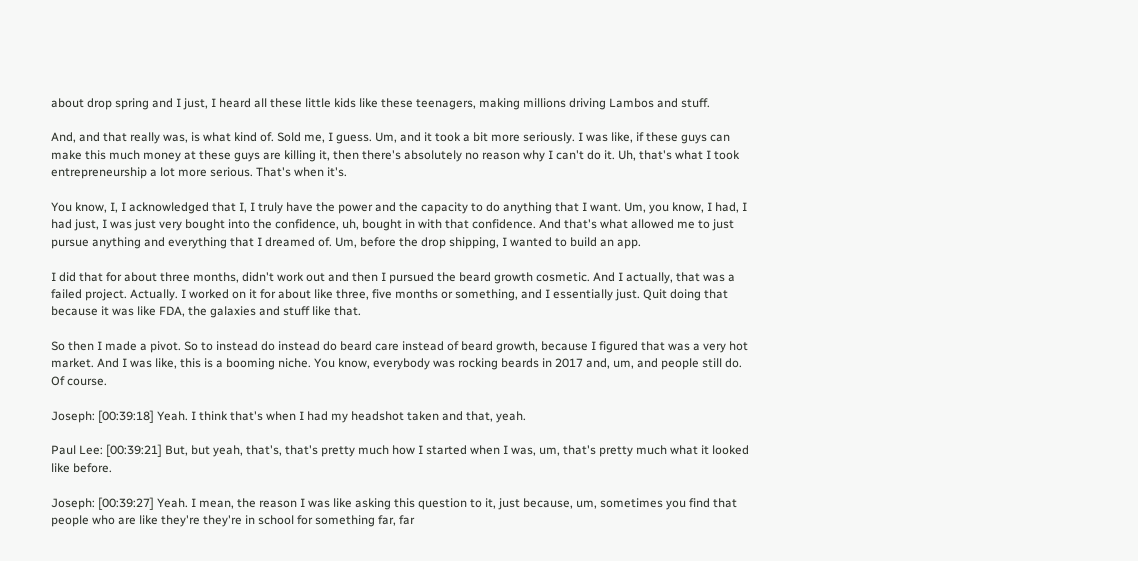about drop spring and I just, I heard all these little kids like these teenagers, making millions driving Lambos and stuff.

And, and that really was, is what kind of. Sold me, I guess. Um, and it took a bit more seriously. I was like, if these guys can make this much money at these guys are killing it, then there's absolutely no reason why I can't do it. Uh, that's what I took entrepreneurship a lot more serious. That's when it's.

You know, I, I acknowledged that I, I truly have the power and the capacity to do anything that I want. Um, you know, I had, I had just, I was just very bought into the confidence, uh, bought in with that confidence. And that's what allowed me to just pursue anything and everything that I dreamed of. Um, before the drop shipping, I wanted to build an app.

I did that for about three months, didn't work out and then I pursued the beard growth cosmetic. And I actually, that was a failed project. Actually. I worked on it for about like three, five months or something, and I essentially just. Quit doing that because it was like FDA, the galaxies and stuff like that.

So then I made a pivot. So to instead do instead do beard care instead of beard growth, because I figured that was a very hot market. And I was like, this is a booming niche. You know, everybody was rocking beards in 2017 and, um, and people still do. Of course.

Joseph: [00:39:18] Yeah. I think that's when I had my headshot taken and that, yeah.

Paul Lee: [00:39:21] But, but yeah, that's, that's pretty much how I started when I was, um, that's pretty much what it looked like before.

Joseph: [00:39:27] Yeah. I mean, the reason I was like asking this question to it, just because, um, sometimes you find that people who are like they're they're in school for something far, far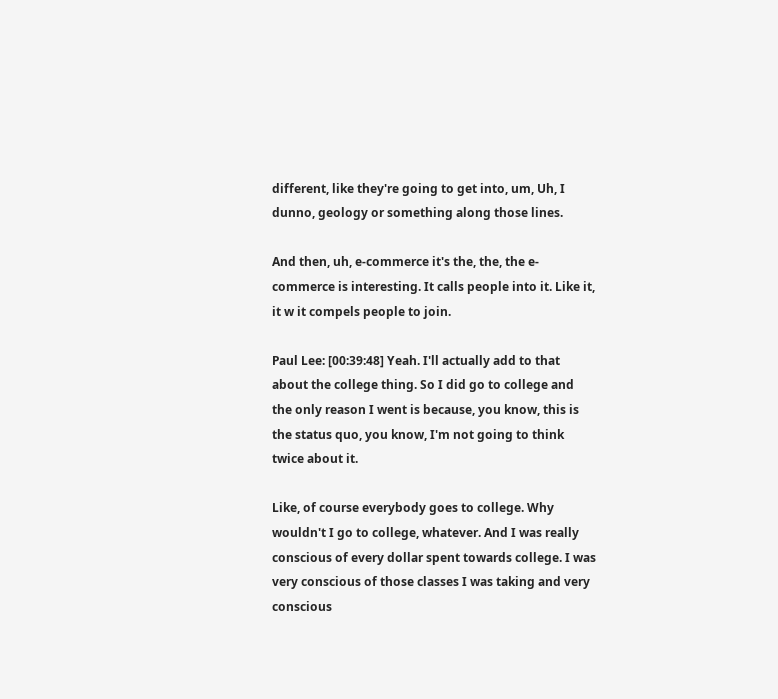different, like they're going to get into, um, Uh, I dunno, geology or something along those lines.

And then, uh, e-commerce it's the, the, the e-commerce is interesting. It calls people into it. Like it, it w it compels people to join.

Paul Lee: [00:39:48] Yeah. I'll actually add to that about the college thing. So I did go to college and the only reason I went is because, you know, this is the status quo, you know, I'm not going to think twice about it.

Like, of course everybody goes to college. Why wouldn't I go to college, whatever. And I was really conscious of every dollar spent towards college. I was very conscious of those classes I was taking and very conscious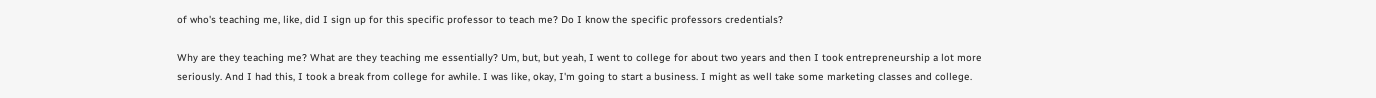of who's teaching me, like, did I sign up for this specific professor to teach me? Do I know the specific professors credentials?

Why are they teaching me? What are they teaching me essentially? Um, but, but yeah, I went to college for about two years and then I took entrepreneurship a lot more seriously. And I had this, I took a break from college for awhile. I was like, okay, I'm going to start a business. I might as well take some marketing classes and college.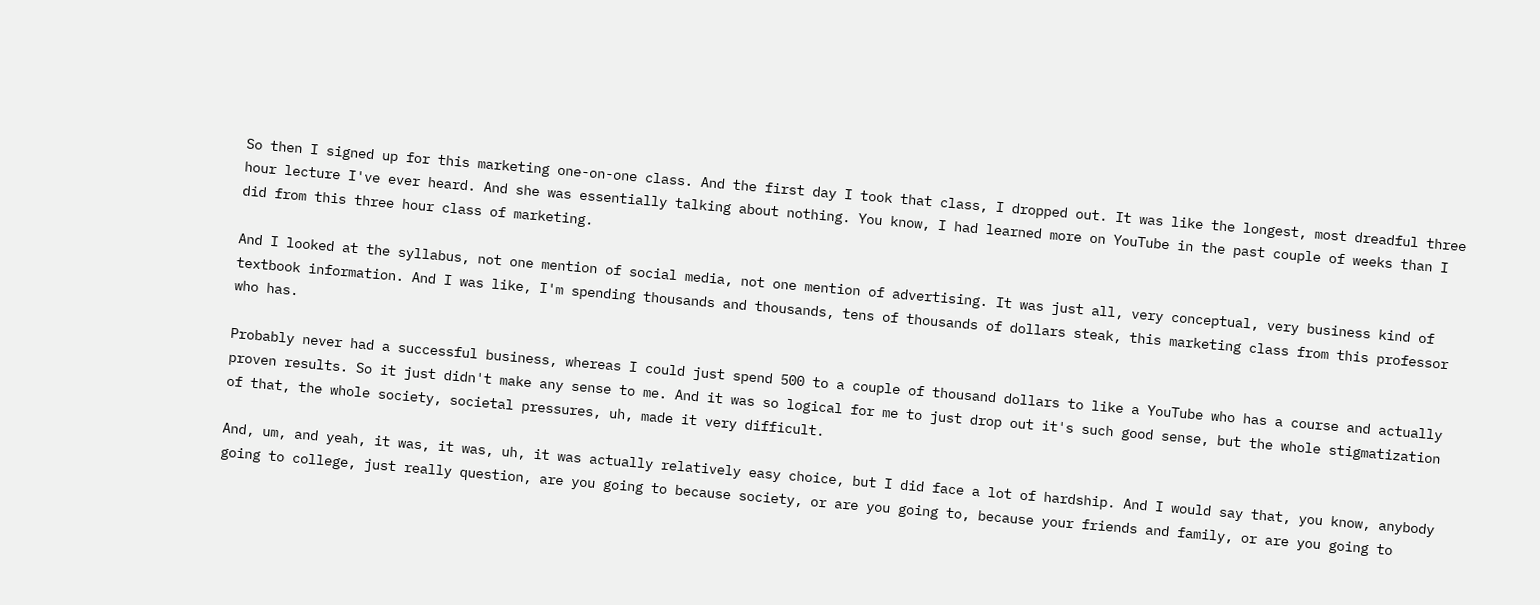So then I signed up for this marketing one-on-one class. And the first day I took that class, I dropped out. It was like the longest, most dreadful three hour lecture I've ever heard. And she was essentially talking about nothing. You know, I had learned more on YouTube in the past couple of weeks than I did from this three hour class of marketing.

And I looked at the syllabus, not one mention of social media, not one mention of advertising. It was just all, very conceptual, very business kind of textbook information. And I was like, I'm spending thousands and thousands, tens of thousands of dollars steak, this marketing class from this professor who has.

Probably never had a successful business, whereas I could just spend 500 to a couple of thousand dollars to like a YouTube who has a course and actually proven results. So it just didn't make any sense to me. And it was so logical for me to just drop out it's such good sense, but the whole stigmatization of that, the whole society, societal pressures, uh, made it very difficult.

And, um, and yeah, it was, it was, uh, it was actually relatively easy choice, but I did face a lot of hardship. And I would say that, you know, anybody going to college, just really question, are you going to because society, or are you going to, because your friends and family, or are you going to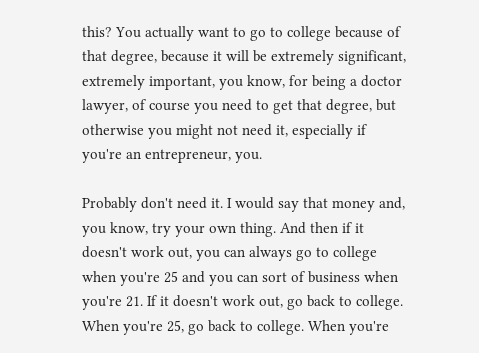this? You actually want to go to college because of that degree, because it will be extremely significant, extremely important, you know, for being a doctor lawyer, of course you need to get that degree, but otherwise you might not need it, especially if you're an entrepreneur, you.

Probably don't need it. I would say that money and, you know, try your own thing. And then if it doesn't work out, you can always go to college when you're 25 and you can sort of business when you're 21. If it doesn't work out, go back to college. When you're 25, go back to college. When you're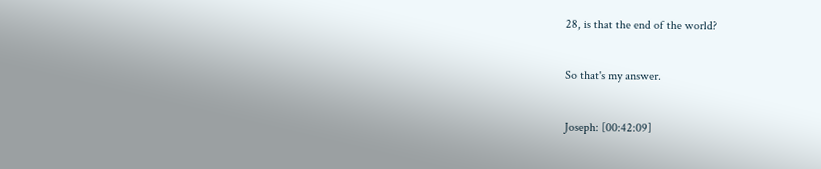28, is that the end of the world?

So that's my answer.

Joseph: [00:42:09]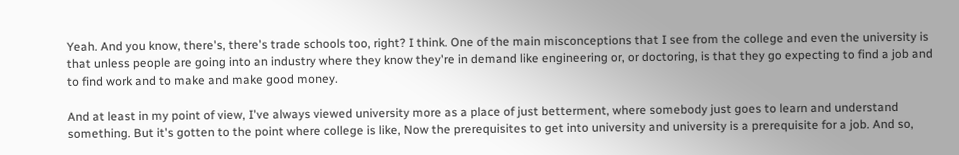Yeah. And you know, there's, there's trade schools too, right? I think. One of the main misconceptions that I see from the college and even the university is that unless people are going into an industry where they know they're in demand like engineering or, or doctoring, is that they go expecting to find a job and to find work and to make and make good money.

And at least in my point of view, I've always viewed university more as a place of just betterment, where somebody just goes to learn and understand something. But it's gotten to the point where college is like, Now the prerequisites to get into university and university is a prerequisite for a job. And so,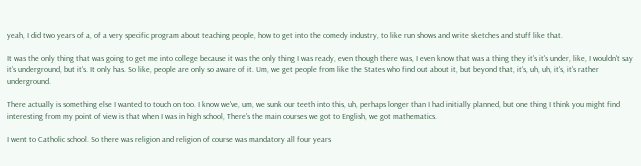yeah, I did two years of a, of a very specific program about teaching people, how to get into the comedy industry, to like run shows and write sketches and stuff like that.

It was the only thing that was going to get me into college because it was the only thing I was ready, even though there was, I even know that was a thing they it's it's under, like, I wouldn't say it's underground, but it's. It only has. So like, people are only so aware of it. Um, we get people from like the States who find out about it, but beyond that, it's, uh, uh, it's, it's rather underground.

There actually is something else I wanted to touch on too. I know we've, um, we sunk our teeth into this, uh, perhaps longer than I had initially planned, but one thing I think you might find interesting from my point of view is that when I was in high school, There's the main courses we got to English, we got mathematics.

I went to Catholic school. So there was religion and religion of course was mandatory all four years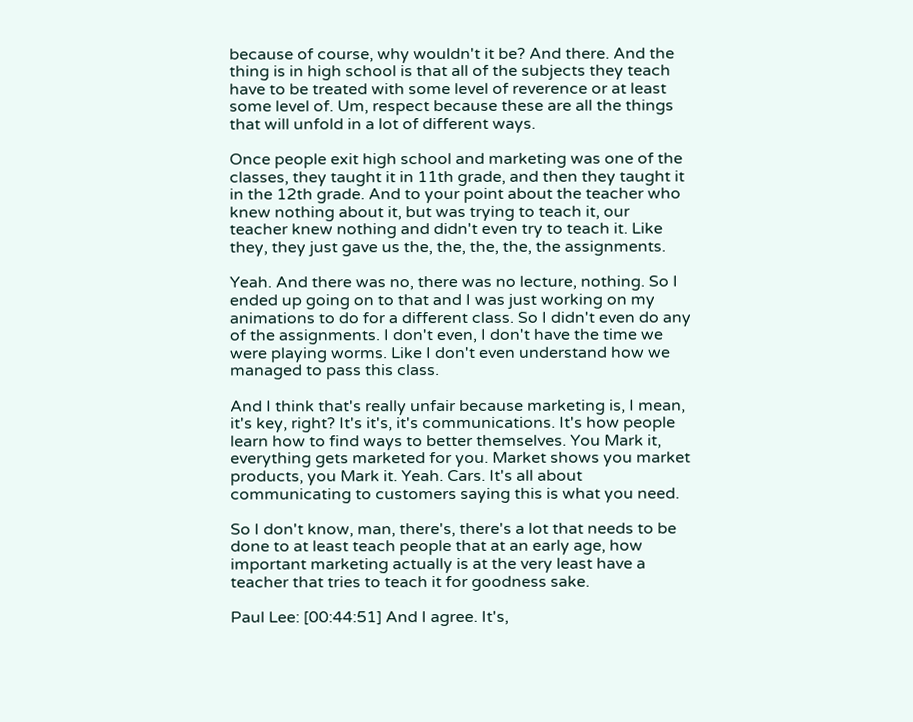because of course, why wouldn't it be? And there. And the thing is in high school is that all of the subjects they teach have to be treated with some level of reverence or at least some level of. Um, respect because these are all the things that will unfold in a lot of different ways.

Once people exit high school and marketing was one of the classes, they taught it in 11th grade, and then they taught it in the 12th grade. And to your point about the teacher who knew nothing about it, but was trying to teach it, our teacher knew nothing and didn't even try to teach it. Like they, they just gave us the, the, the, the, the assignments.

Yeah. And there was no, there was no lecture, nothing. So I ended up going on to that and I was just working on my animations to do for a different class. So I didn't even do any of the assignments. I don't even, I don't have the time we were playing worms. Like I don't even understand how we managed to pass this class.

And I think that's really unfair because marketing is, I mean, it's key, right? It's it's, it's communications. It's how people learn how to find ways to better themselves. You Mark it, everything gets marketed for you. Market shows you market products, you Mark it. Yeah. Cars. It's all about communicating to customers saying this is what you need.

So I don't know, man, there's, there's a lot that needs to be done to at least teach people that at an early age, how important marketing actually is at the very least have a teacher that tries to teach it for goodness sake.

Paul Lee: [00:44:51] And I agree. It's,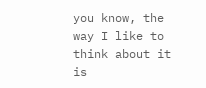you know, the way I like to think about it is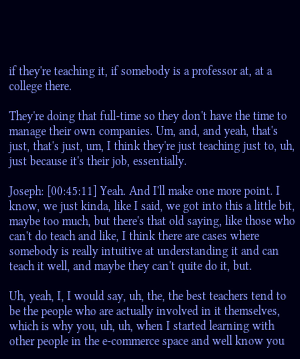if they're teaching it, if somebody is a professor at, at a college there.

They're doing that full-time so they don't have the time to manage their own companies. Um, and, and yeah, that's just, that's just, um, I think they're just teaching just to, uh, just because it's their job, essentially.

Joseph: [00:45:11] Yeah. And I'll make one more point. I know, we just kinda, like I said, we got into this a little bit, maybe too much, but there's that old saying, like those who can't do teach and like, I think there are cases where somebody is really intuitive at understanding it and can teach it well, and maybe they can't quite do it, but.

Uh, yeah, I, I would say, uh, the, the best teachers tend to be the people who are actually involved in it themselves, which is why you, uh, uh, when I started learning with other people in the e-commerce space and well know you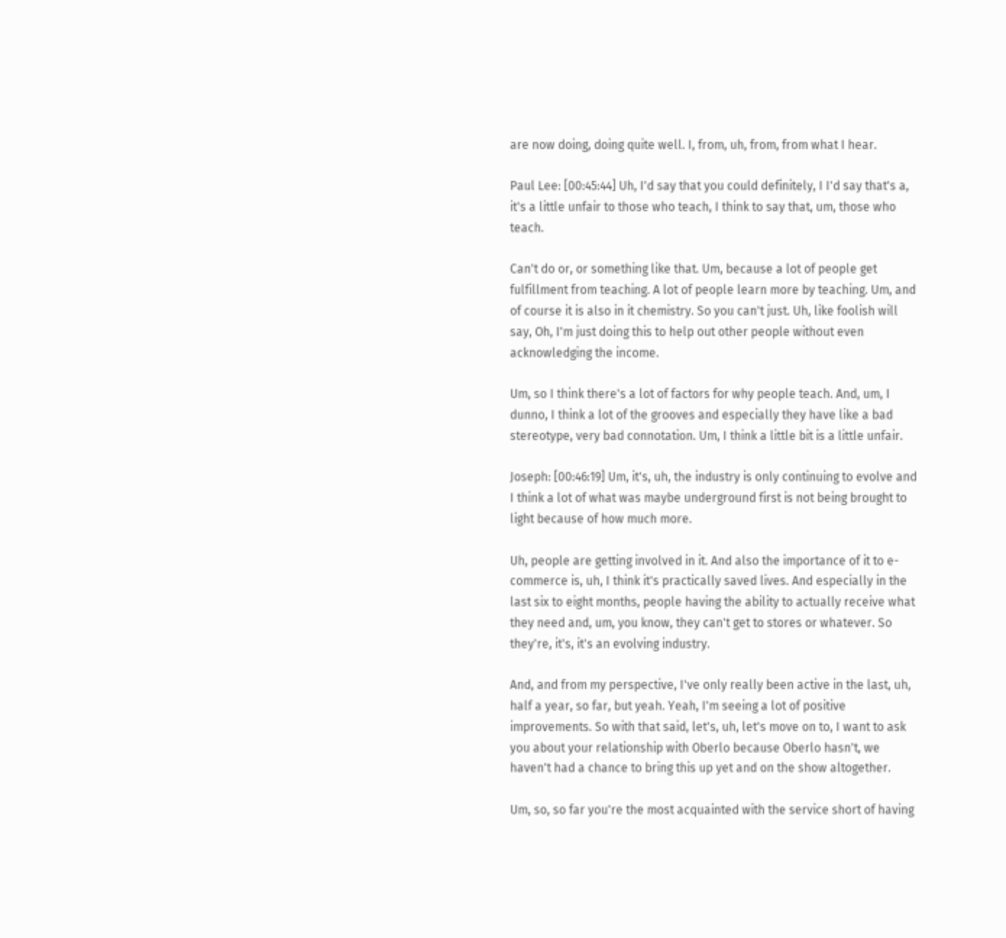are now doing, doing quite well. I, from, uh, from, from what I hear.

Paul Lee: [00:45:44] Uh, I'd say that you could definitely, I I'd say that's a, it's a little unfair to those who teach, I think to say that, um, those who teach.

Can't do or, or something like that. Um, because a lot of people get fulfillment from teaching. A lot of people learn more by teaching. Um, and of course it is also in it chemistry. So you can't just. Uh, like foolish will say, Oh, I'm just doing this to help out other people without even acknowledging the income.

Um, so I think there's a lot of factors for why people teach. And, um, I dunno, I think a lot of the grooves and especially they have like a bad stereotype, very bad connotation. Um, I think a little bit is a little unfair.

Joseph: [00:46:19] Um, it's, uh, the industry is only continuing to evolve and I think a lot of what was maybe underground first is not being brought to light because of how much more.

Uh, people are getting involved in it. And also the importance of it to e-commerce is, uh, I think it's practically saved lives. And especially in the last six to eight months, people having the ability to actually receive what they need and, um, you know, they can't get to stores or whatever. So they're, it's, it's an evolving industry.

And, and from my perspective, I've only really been active in the last, uh, half a year, so far, but yeah. Yeah, I'm seeing a lot of positive improvements. So with that said, let's, uh, let's move on to, I want to ask you about your relationship with Oberlo because Oberlo hasn't, we haven't had a chance to bring this up yet and on the show altogether.

Um, so, so far you're the most acquainted with the service short of having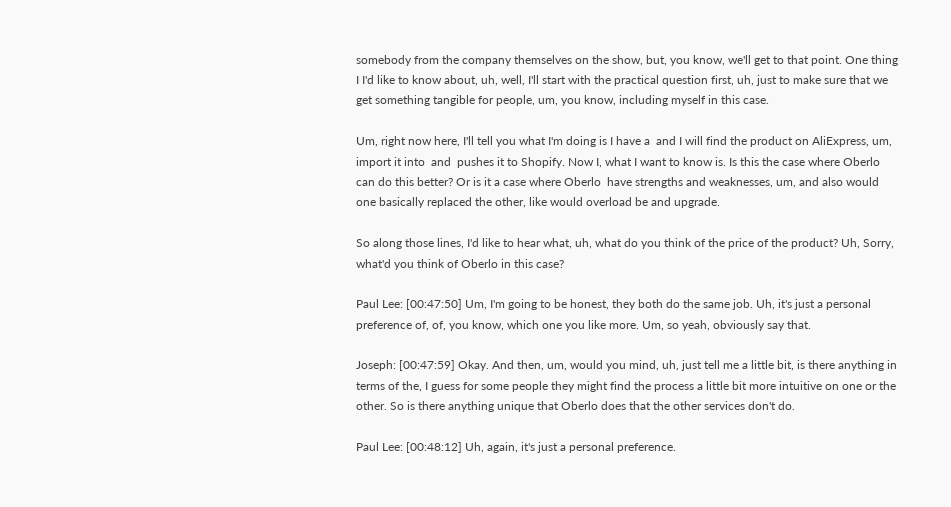somebody from the company themselves on the show, but, you know, we'll get to that point. One thing I I'd like to know about, uh, well, I'll start with the practical question first, uh, just to make sure that we get something tangible for people, um, you know, including myself in this case.

Um, right now here, I'll tell you what I'm doing is I have a  and I will find the product on AliExpress, um, import it into  and  pushes it to Shopify. Now I, what I want to know is. Is this the case where Oberlo can do this better? Or is it a case where Oberlo  have strengths and weaknesses, um, and also would one basically replaced the other, like would overload be and upgrade.

So along those lines, I'd like to hear what, uh, what do you think of the price of the product? Uh, Sorry, what'd you think of Oberlo in this case?

Paul Lee: [00:47:50] Um, I'm going to be honest, they both do the same job. Uh, it's just a personal preference of, of, you know, which one you like more. Um, so yeah, obviously say that.

Joseph: [00:47:59] Okay. And then, um, would you mind, uh, just tell me a little bit, is there anything in terms of the, I guess for some people they might find the process a little bit more intuitive on one or the other. So is there anything unique that Oberlo does that the other services don't do.

Paul Lee: [00:48:12] Uh, again, it's just a personal preference.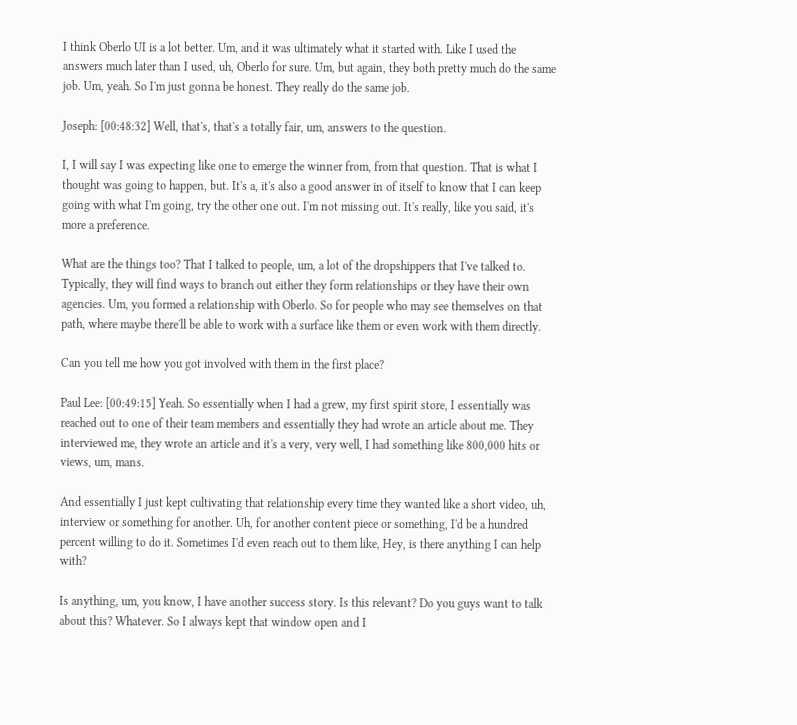I think Oberlo UI is a lot better. Um, and it was ultimately what it started with. Like I used the answers much later than I used, uh, Oberlo for sure. Um, but again, they both pretty much do the same job. Um, yeah. So I'm just gonna be honest. They really do the same job.

Joseph: [00:48:32] Well, that's, that's a totally fair, um, answers to the question.

I, I will say I was expecting like one to emerge the winner from, from that question. That is what I thought was going to happen, but. It's a, it's also a good answer in of itself to know that I can keep going with what I'm going, try the other one out. I'm not missing out. It's really, like you said, it's more a preference.

What are the things too? That I talked to people, um, a lot of the dropshippers that I've talked to. Typically, they will find ways to branch out either they form relationships or they have their own agencies. Um, you formed a relationship with Oberlo. So for people who may see themselves on that path, where maybe there'll be able to work with a surface like them or even work with them directly.

Can you tell me how you got involved with them in the first place?

Paul Lee: [00:49:15] Yeah. So essentially when I had a grew, my first spirit store, I essentially was reached out to one of their team members and essentially they had wrote an article about me. They interviewed me, they wrote an article and it's a very, very well, I had something like 800,000 hits or views, um, mans.

And essentially I just kept cultivating that relationship every time they wanted like a short video, uh, interview or something for another. Uh, for another content piece or something, I'd be a hundred percent willing to do it. Sometimes I'd even reach out to them like, Hey, is there anything I can help with?

Is anything, um, you know, I have another success story. Is this relevant? Do you guys want to talk about this? Whatever. So I always kept that window open and I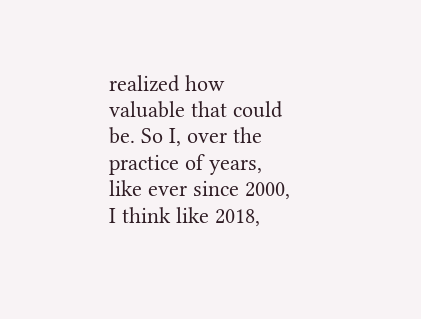realized how valuable that could be. So I, over the practice of years, like ever since 2000, I think like 2018,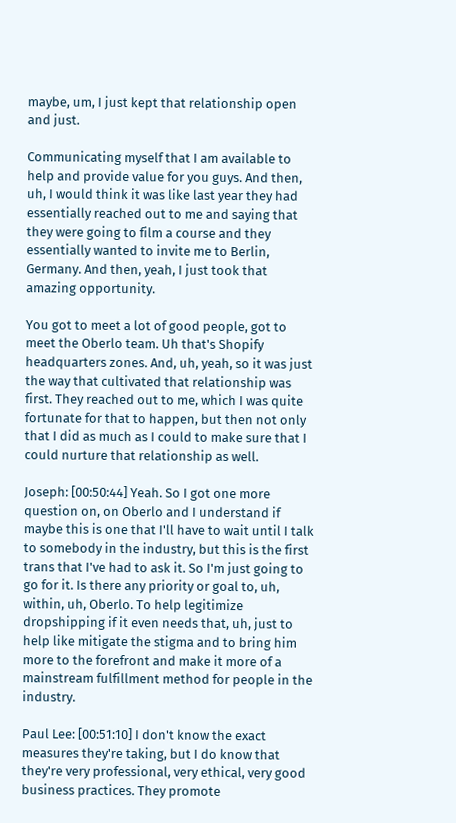maybe, um, I just kept that relationship open and just.

Communicating myself that I am available to help and provide value for you guys. And then, uh, I would think it was like last year they had essentially reached out to me and saying that they were going to film a course and they essentially wanted to invite me to Berlin, Germany. And then, yeah, I just took that amazing opportunity.

You got to meet a lot of good people, got to meet the Oberlo team. Uh that's Shopify headquarters zones. And, uh, yeah, so it was just the way that cultivated that relationship was first. They reached out to me, which I was quite fortunate for that to happen, but then not only that I did as much as I could to make sure that I could nurture that relationship as well.

Joseph: [00:50:44] Yeah. So I got one more question on, on Oberlo and I understand if maybe this is one that I'll have to wait until I talk to somebody in the industry, but this is the first trans that I've had to ask it. So I'm just going to go for it. Is there any priority or goal to, uh, within, uh, Oberlo. To help legitimize dropshipping if it even needs that, uh, just to help like mitigate the stigma and to bring him more to the forefront and make it more of a mainstream fulfillment method for people in the industry.

Paul Lee: [00:51:10] I don't know the exact measures they're taking, but I do know that they're very professional, very ethical, very good business practices. They promote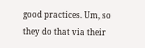good practices. Um, so they do that via their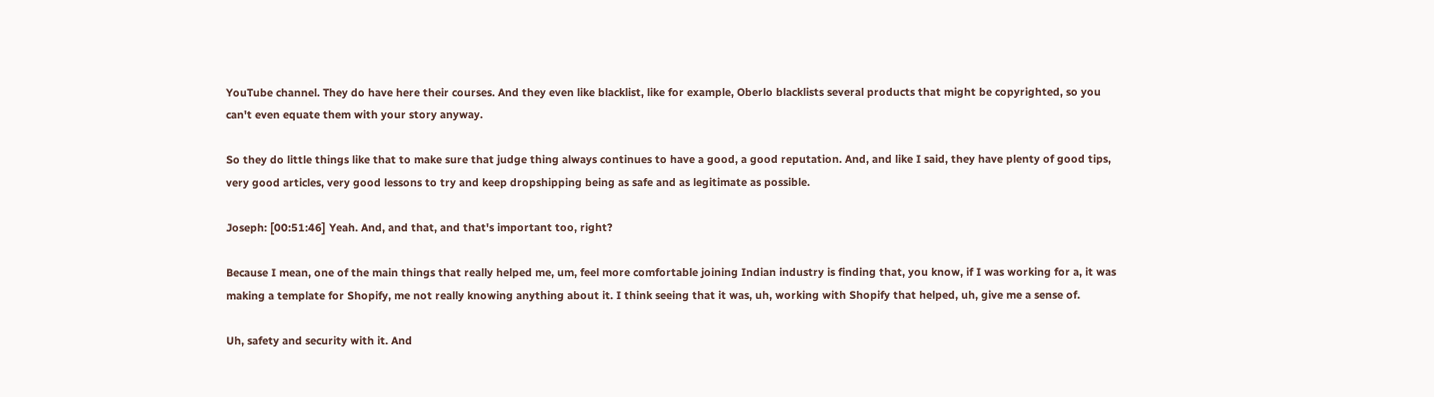YouTube channel. They do have here their courses. And they even like blacklist, like for example, Oberlo blacklists several products that might be copyrighted, so you can't even equate them with your story anyway.

So they do little things like that to make sure that judge thing always continues to have a good, a good reputation. And, and like I said, they have plenty of good tips, very good articles, very good lessons to try and keep dropshipping being as safe and as legitimate as possible.

Joseph: [00:51:46] Yeah. And, and that, and that's important too, right?

Because I mean, one of the main things that really helped me, um, feel more comfortable joining Indian industry is finding that, you know, if I was working for a, it was making a template for Shopify, me not really knowing anything about it. I think seeing that it was, uh, working with Shopify that helped, uh, give me a sense of.

Uh, safety and security with it. And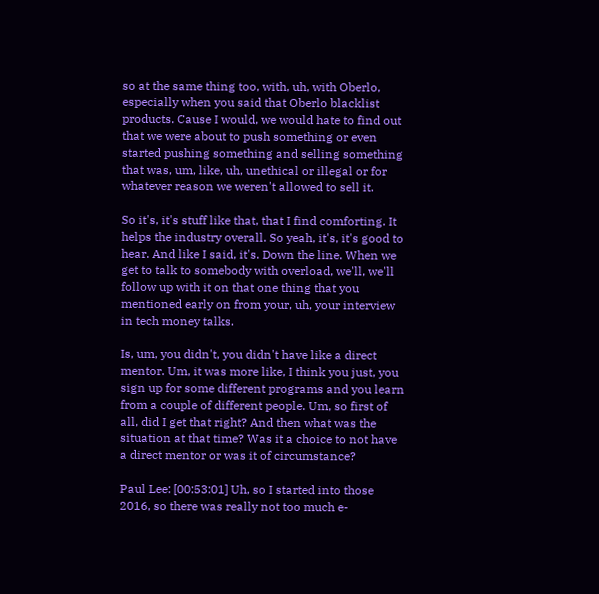so at the same thing too, with, uh, with Oberlo, especially when you said that Oberlo blacklist products. Cause I would, we would hate to find out that we were about to push something or even started pushing something and selling something that was, um, like, uh, unethical or illegal or for whatever reason we weren't allowed to sell it.

So it's, it's stuff like that, that I find comforting. It helps the industry overall. So yeah, it's, it's good to hear. And like I said, it's. Down the line. When we get to talk to somebody with overload, we'll, we'll follow up with it on that one thing that you mentioned early on from your, uh, your interview in tech money talks.

Is, um, you didn't, you didn't have like a direct mentor. Um, it was more like, I think you just, you sign up for some different programs and you learn from a couple of different people. Um, so first of all, did I get that right? And then what was the situation at that time? Was it a choice to not have a direct mentor or was it of circumstance?

Paul Lee: [00:53:01] Uh, so I started into those 2016, so there was really not too much e-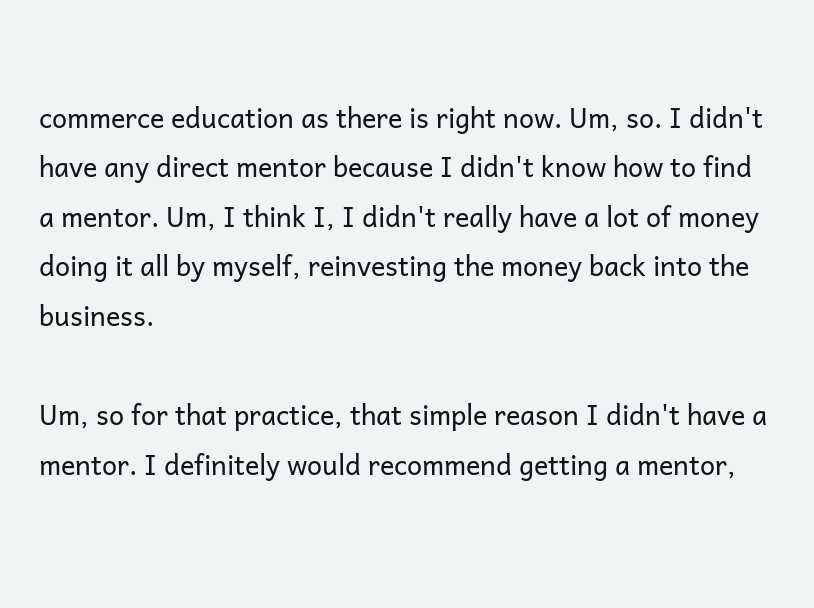commerce education as there is right now. Um, so. I didn't have any direct mentor because I didn't know how to find a mentor. Um, I think I, I didn't really have a lot of money doing it all by myself, reinvesting the money back into the business.

Um, so for that practice, that simple reason I didn't have a mentor. I definitely would recommend getting a mentor,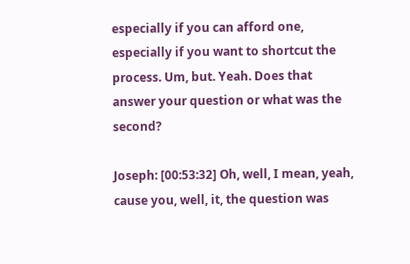especially if you can afford one, especially if you want to shortcut the process. Um, but. Yeah. Does that answer your question or what was the second?

Joseph: [00:53:32] Oh, well, I mean, yeah, cause you, well, it, the question was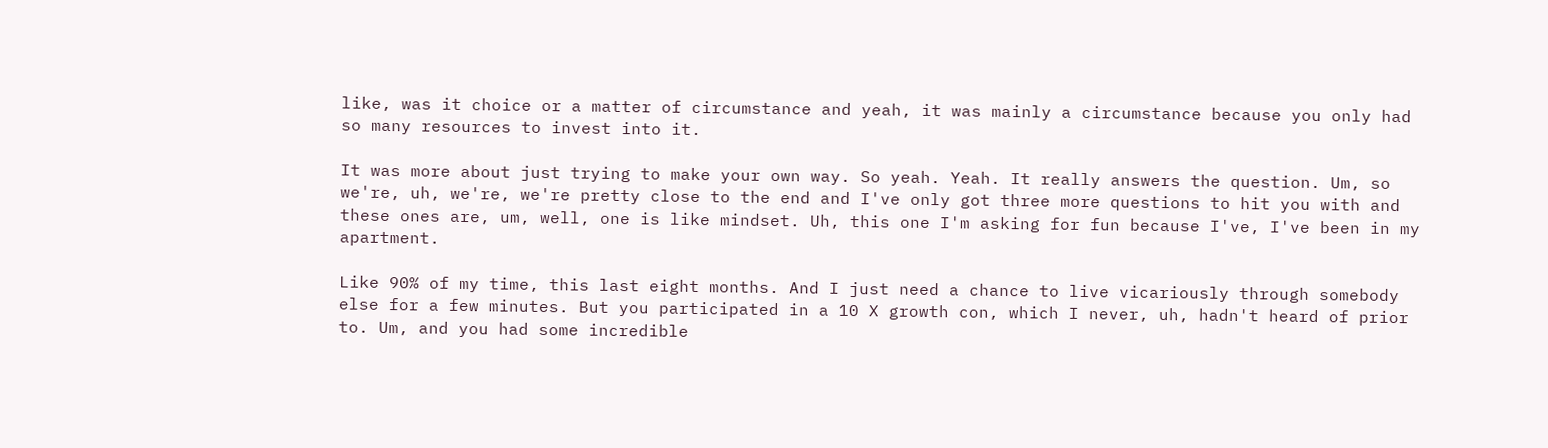like, was it choice or a matter of circumstance and yeah, it was mainly a circumstance because you only had so many resources to invest into it.

It was more about just trying to make your own way. So yeah. Yeah. It really answers the question. Um, so we're, uh, we're, we're pretty close to the end and I've only got three more questions to hit you with and these ones are, um, well, one is like mindset. Uh, this one I'm asking for fun because I've, I've been in my apartment.

Like 90% of my time, this last eight months. And I just need a chance to live vicariously through somebody else for a few minutes. But you participated in a 10 X growth con, which I never, uh, hadn't heard of prior to. Um, and you had some incredible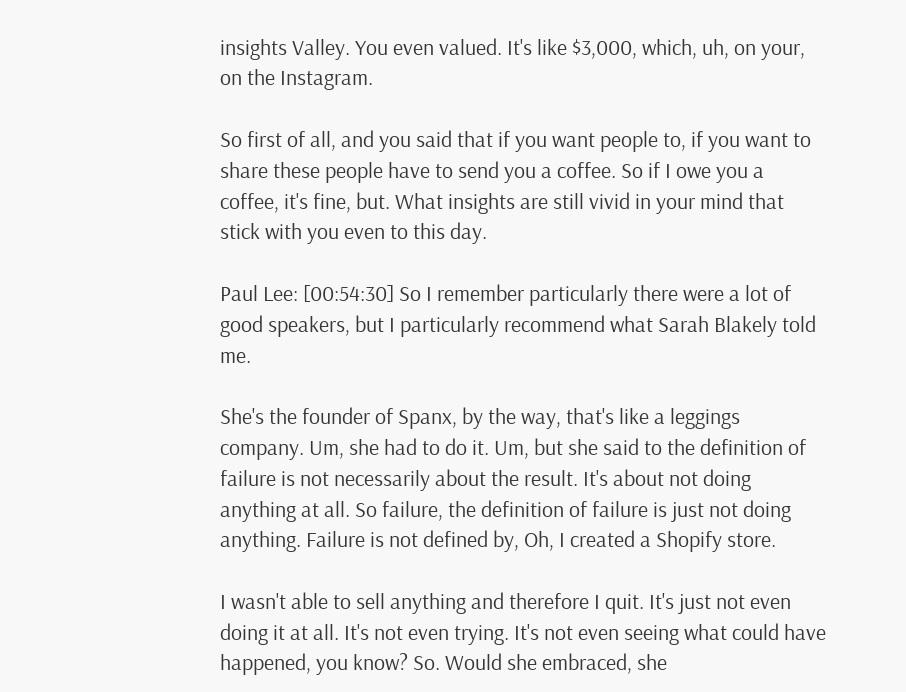insights Valley. You even valued. It's like $3,000, which, uh, on your, on the Instagram.

So first of all, and you said that if you want people to, if you want to share these people have to send you a coffee. So if I owe you a coffee, it's fine, but. What insights are still vivid in your mind that stick with you even to this day.

Paul Lee: [00:54:30] So I remember particularly there were a lot of good speakers, but I particularly recommend what Sarah Blakely told me.

She's the founder of Spanx, by the way, that's like a leggings company. Um, she had to do it. Um, but she said to the definition of failure is not necessarily about the result. It's about not doing anything at all. So failure, the definition of failure is just not doing anything. Failure is not defined by, Oh, I created a Shopify store.

I wasn't able to sell anything and therefore I quit. It's just not even doing it at all. It's not even trying. It's not even seeing what could have happened, you know? So. Would she embraced, she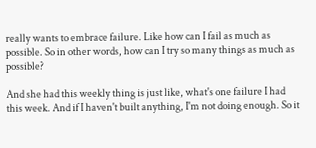really wants to embrace failure. Like how can I fail as much as possible. So in other words, how can I try so many things as much as possible?

And she had this weekly thing is just like, what's one failure I had this week. And if I haven't built anything, I'm not doing enough. So it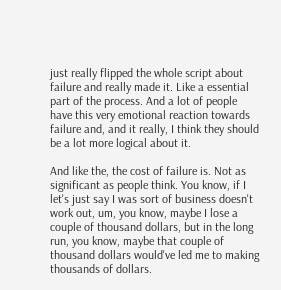just really flipped the whole script about failure and really made it. Like a essential part of the process. And a lot of people have this very emotional reaction towards failure and, and it really, I think they should be a lot more logical about it.

And like the, the cost of failure is. Not as significant as people think. You know, if I let's just say I was sort of business doesn't work out, um, you know, maybe I lose a couple of thousand dollars, but in the long run, you know, maybe that couple of thousand dollars would've led me to making thousands of dollars.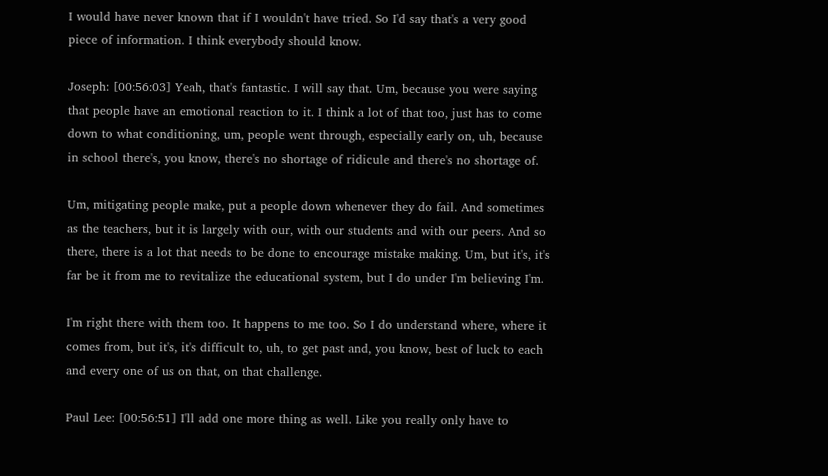I would have never known that if I wouldn't have tried. So I'd say that's a very good piece of information. I think everybody should know.

Joseph: [00:56:03] Yeah, that's fantastic. I will say that. Um, because you were saying that people have an emotional reaction to it. I think a lot of that too, just has to come down to what conditioning, um, people went through, especially early on, uh, because in school there's, you know, there's no shortage of ridicule and there's no shortage of.

Um, mitigating people make, put a people down whenever they do fail. And sometimes as the teachers, but it is largely with our, with our students and with our peers. And so there, there is a lot that needs to be done to encourage mistake making. Um, but it's, it's far be it from me to revitalize the educational system, but I do under I'm believing I'm.

I'm right there with them too. It happens to me too. So I do understand where, where it comes from, but it's, it's difficult to, uh, to get past and, you know, best of luck to each and every one of us on that, on that challenge.

Paul Lee: [00:56:51] I'll add one more thing as well. Like you really only have to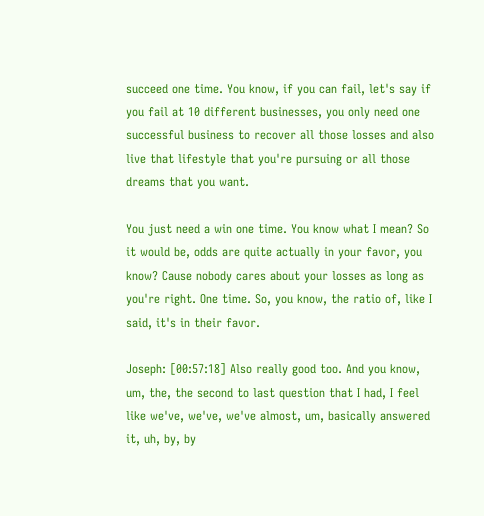succeed one time. You know, if you can fail, let's say if you fail at 10 different businesses, you only need one successful business to recover all those losses and also live that lifestyle that you're pursuing or all those dreams that you want.

You just need a win one time. You know what I mean? So it would be, odds are quite actually in your favor, you know? Cause nobody cares about your losses as long as you're right. One time. So, you know, the ratio of, like I said, it's in their favor.

Joseph: [00:57:18] Also really good too. And you know, um, the, the second to last question that I had, I feel like we've, we've, we've almost, um, basically answered it, uh, by, by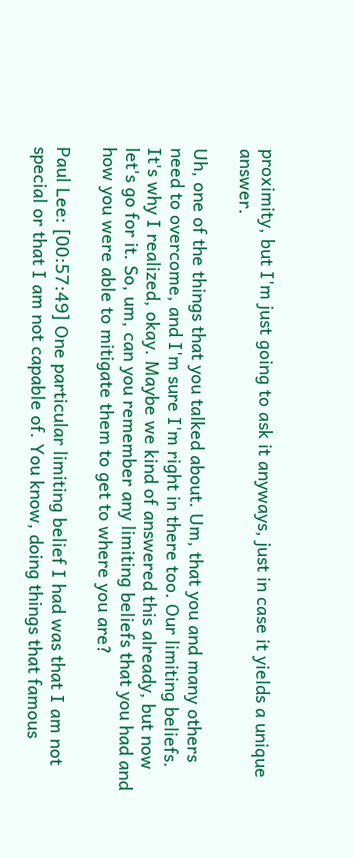proximity, but I'm just going to ask it anyways, just in case it yields a unique answer.

Uh, one of the things that you talked about. Um, that you and many others need to overcome, and I'm sure I'm right in there too. Our limiting beliefs. It's why I realized, okay. Maybe we kind of answered this already, but now let's go for it. So, um, can you remember any limiting beliefs that you had and how you were able to mitigate them to get to where you are?

Paul Lee: [00:57:49] One particular limiting belief I had was that I am not special or that I am not capable of. You know, doing things that famous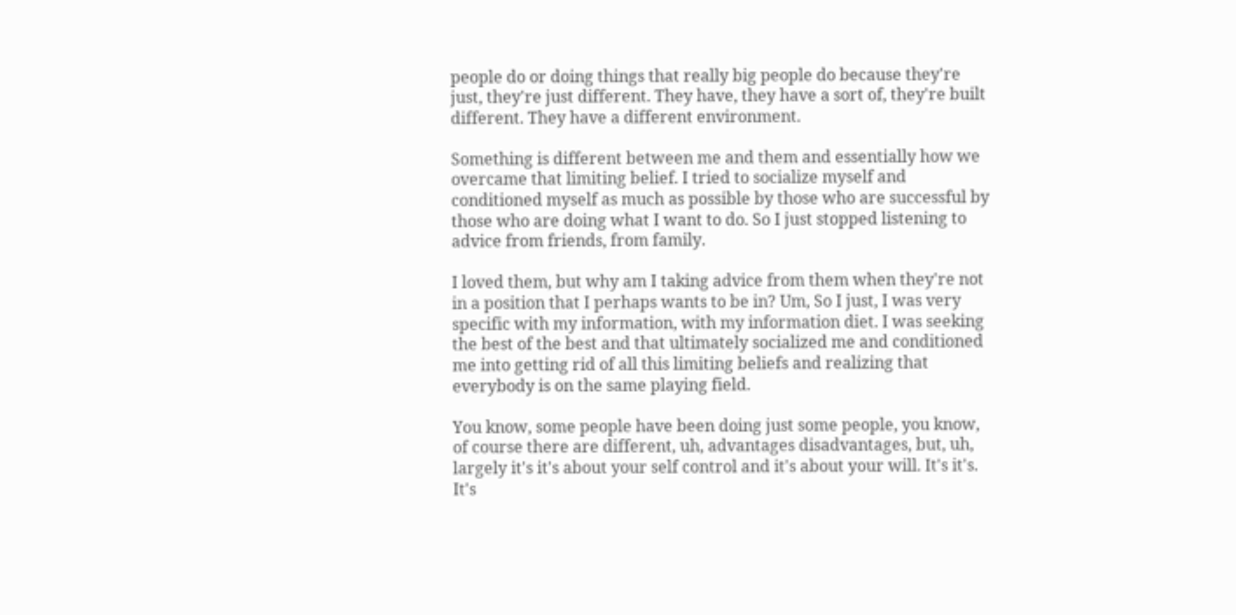people do or doing things that really big people do because they're just, they're just different. They have, they have a sort of, they're built different. They have a different environment.

Something is different between me and them and essentially how we overcame that limiting belief. I tried to socialize myself and conditioned myself as much as possible by those who are successful by those who are doing what I want to do. So I just stopped listening to advice from friends, from family.

I loved them, but why am I taking advice from them when they're not in a position that I perhaps wants to be in? Um, So I just, I was very specific with my information, with my information diet. I was seeking the best of the best and that ultimately socialized me and conditioned me into getting rid of all this limiting beliefs and realizing that everybody is on the same playing field.

You know, some people have been doing just some people, you know, of course there are different, uh, advantages disadvantages, but, uh, largely it's it's about your self control and it's about your will. It's it's. It's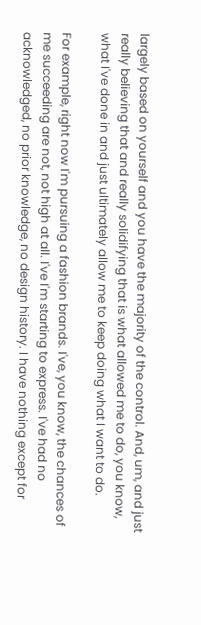largely based on yourself and you have the majority of the control. And, um, and just really believing that and really solidifying that is what allowed me to do, you know, what I've done in and just ultimately allow me to keep doing what I want to do.

For example, right now I'm pursuing a fashion brands. I've, you know, the chances of me succeeding are not, not high at all. I've I'm starting to express. I've had no acknowledged, no prior knowledge, no design history. I have nothing except for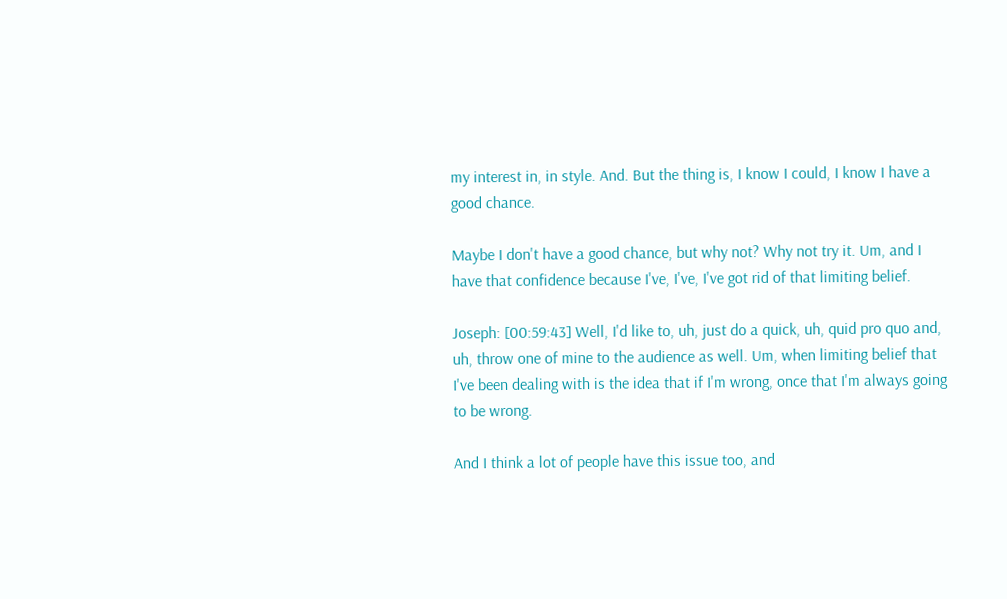my interest in, in style. And. But the thing is, I know I could, I know I have a good chance.

Maybe I don't have a good chance, but why not? Why not try it. Um, and I have that confidence because I've, I've, I've got rid of that limiting belief.

Joseph: [00:59:43] Well, I'd like to, uh, just do a quick, uh, quid pro quo and, uh, throw one of mine to the audience as well. Um, when limiting belief that I've been dealing with is the idea that if I'm wrong, once that I'm always going to be wrong.

And I think a lot of people have this issue too, and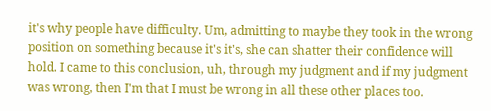it's why people have difficulty. Um, admitting to maybe they took in the wrong position on something because it's it's, she can shatter their confidence will hold. I came to this conclusion, uh, through my judgment and if my judgment was wrong, then I'm that I must be wrong in all these other places too.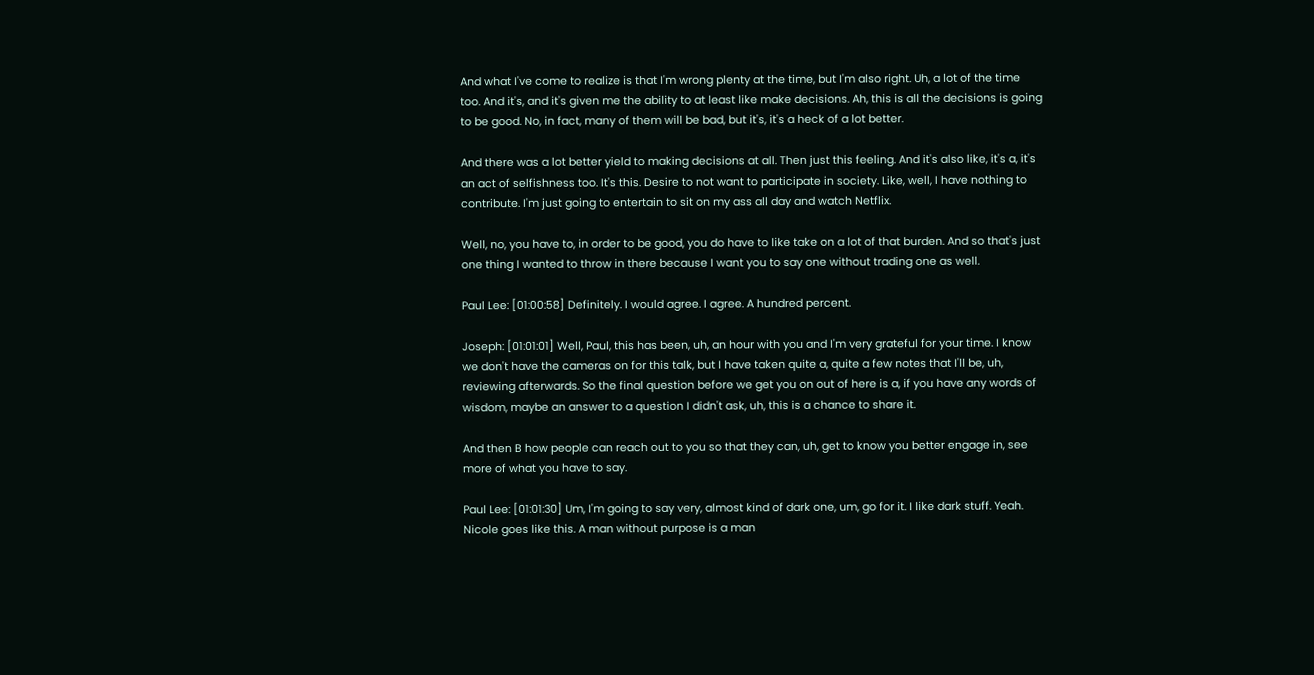And what I've come to realize is that I'm wrong plenty at the time, but I'm also right. Uh, a lot of the time too. And it's, and it's given me the ability to at least like make decisions. Ah, this is all the decisions is going to be good. No, in fact, many of them will be bad, but it's, it's a heck of a lot better.

And there was a lot better yield to making decisions at all. Then just this feeling. And it's also like, it's a, it's an act of selfishness too. It's this. Desire to not want to participate in society. Like, well, I have nothing to contribute. I'm just going to entertain to sit on my ass all day and watch Netflix.

Well, no, you have to, in order to be good, you do have to like take on a lot of that burden. And so that's just one thing I wanted to throw in there because I want you to say one without trading one as well.

Paul Lee: [01:00:58] Definitely. I would agree. I agree. A hundred percent.

Joseph: [01:01:01] Well, Paul, this has been, uh, an hour with you and I'm very grateful for your time. I know we don't have the cameras on for this talk, but I have taken quite a, quite a few notes that I'll be, uh, reviewing afterwards. So the final question before we get you on out of here is a, if you have any words of wisdom, maybe an answer to a question I didn't ask, uh, this is a chance to share it.

And then B how people can reach out to you so that they can, uh, get to know you better engage in, see more of what you have to say.

Paul Lee: [01:01:30] Um, I'm going to say very, almost kind of dark one, um, go for it. I like dark stuff. Yeah. Nicole goes like this. A man without purpose is a man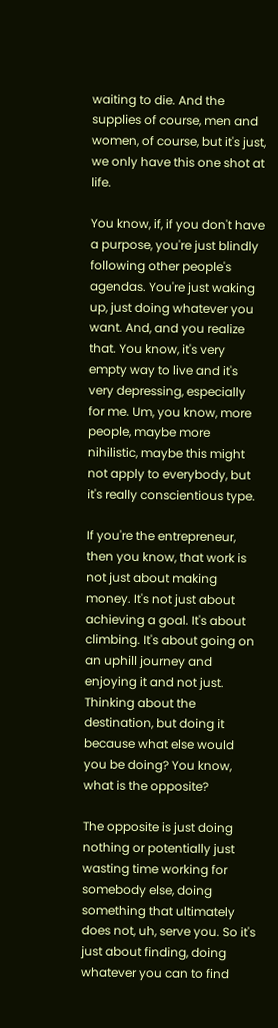waiting to die. And the supplies of course, men and women, of course, but it's just, we only have this one shot at life.

You know, if, if you don't have a purpose, you're just blindly following other people's agendas. You're just waking up, just doing whatever you want. And, and you realize that. You know, it's very empty way to live and it's very depressing, especially for me. Um, you know, more people, maybe more nihilistic, maybe this might not apply to everybody, but it's really conscientious type.

If you're the entrepreneur, then you know, that work is not just about making money. It's not just about achieving a goal. It's about climbing. It's about going on an uphill journey and enjoying it and not just. Thinking about the destination, but doing it because what else would you be doing? You know, what is the opposite?

The opposite is just doing nothing or potentially just wasting time working for somebody else, doing something that ultimately does not, uh, serve you. So it's just about finding, doing whatever you can to find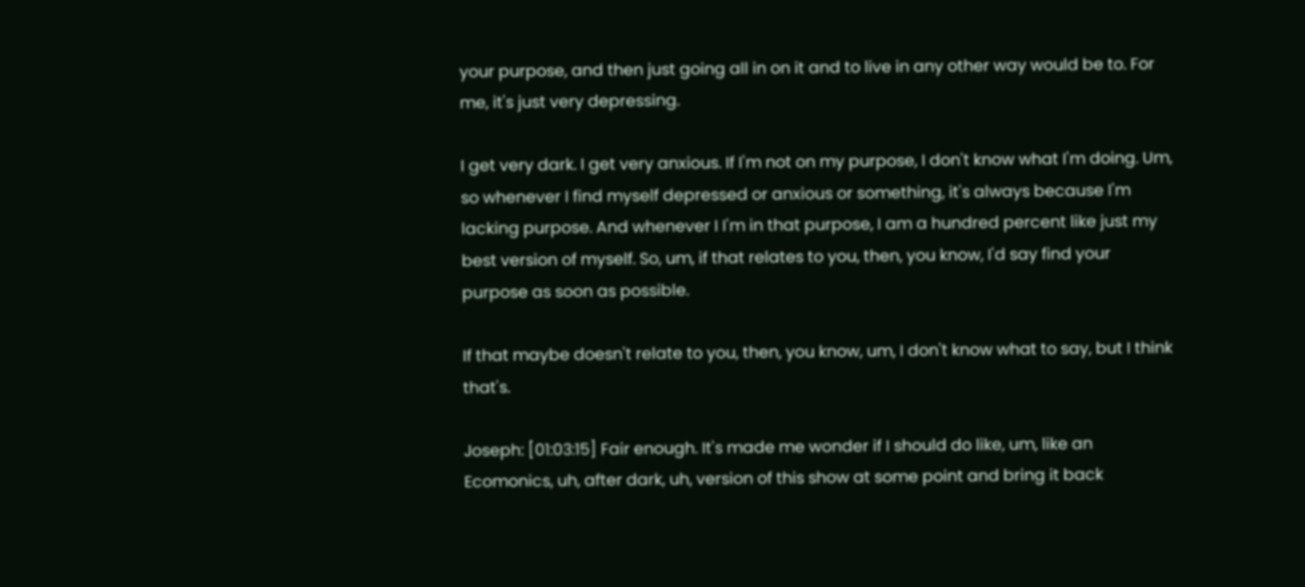your purpose, and then just going all in on it and to live in any other way would be to. For me, it's just very depressing.

I get very dark. I get very anxious. If I'm not on my purpose, I don't know what I'm doing. Um, so whenever I find myself depressed or anxious or something, it's always because I'm lacking purpose. And whenever I I'm in that purpose, I am a hundred percent like just my best version of myself. So, um, if that relates to you, then, you know, I'd say find your purpose as soon as possible.

If that maybe doesn't relate to you, then, you know, um, I don't know what to say, but I think that's.

Joseph: [01:03:15] Fair enough. It's made me wonder if I should do like, um, like an Ecomonics, uh, after dark, uh, version of this show at some point and bring it back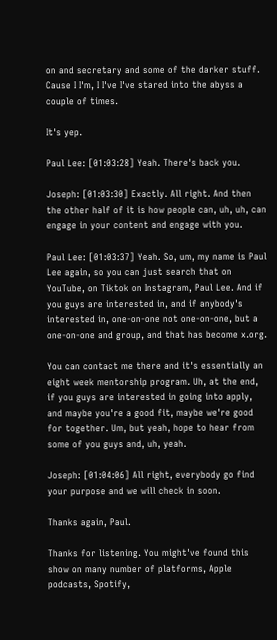on and secretary and some of the darker stuff. Cause I I'm, I I've I've stared into the abyss a couple of times.

It's yep.

Paul Lee: [01:03:28] Yeah. There's back you.

Joseph: [01:03:30] Exactly. All right. And then the other half of it is how people can, uh, uh, can engage in your content and engage with you.

Paul Lee: [01:03:37] Yeah. So, um, my name is Paul Lee again, so you can just search that on YouTube, on Tiktok on Instagram, Paul Lee. And if you guys are interested in, and if anybody's interested in, one-on-one not one-on-one, but a one-on-one and group, and that has become x.org.

You can contact me there and it's essentially an eight week mentorship program. Uh, at the end, if you guys are interested in going into apply, and maybe you're a good fit, maybe we're good for together. Um, but yeah, hope to hear from some of you guys and, uh, yeah.

Joseph: [01:04:06] All right, everybody go find your purpose and we will check in soon.

Thanks again, Paul.

Thanks for listening. You might've found this show on many number of platforms, Apple podcasts, Spotify,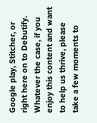Google play, Stitcher, or right here on to Debutify. Whatever the case, if you enjoy this content and want to help us thrive, please take a few moments to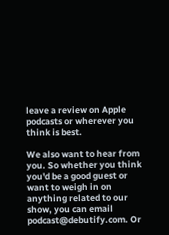leave a review on Apple podcasts or wherever you think is best.

We also want to hear from you. So whether you think you'd be a good guest or want to weigh in on anything related to our show, you can email podcast@debutify.com. Or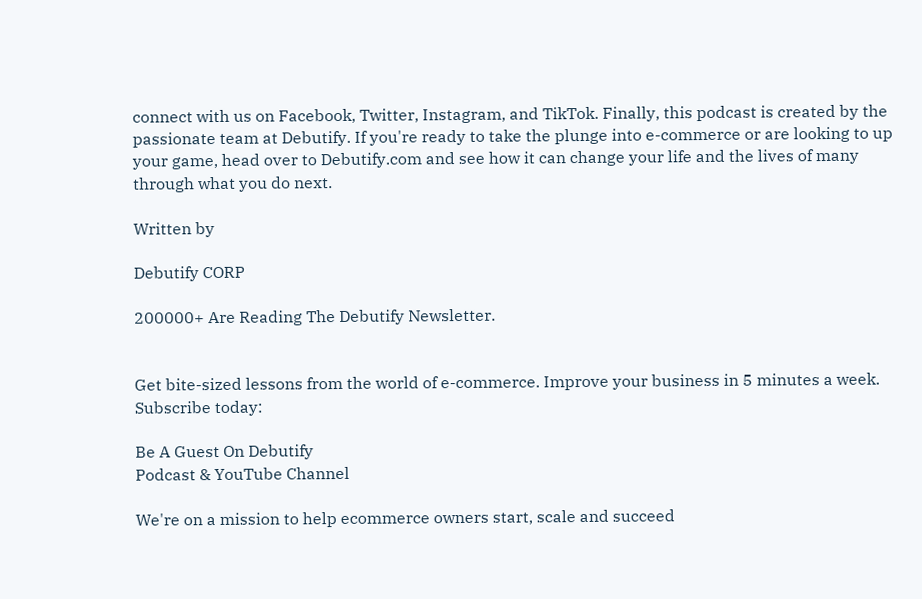connect with us on Facebook, Twitter, Instagram, and TikTok. Finally, this podcast is created by the passionate team at Debutify. If you're ready to take the plunge into e-commerce or are looking to up your game, head over to Debutify.com and see how it can change your life and the lives of many through what you do next.

Written by

Debutify CORP

200000+ Are Reading The Debutify Newsletter.


Get bite-sized lessons from the world of e-commerce. Improve your business in 5 minutes a week. Subscribe today:

Be A Guest On Debutify
Podcast & YouTube Channel

We're on a mission to help ecommerce owners start, scale and succeed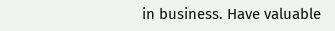in business. Have valuable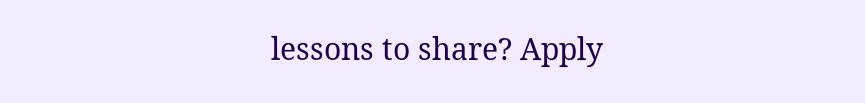lessons to share? Apply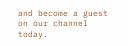and become a guest on our channel today.